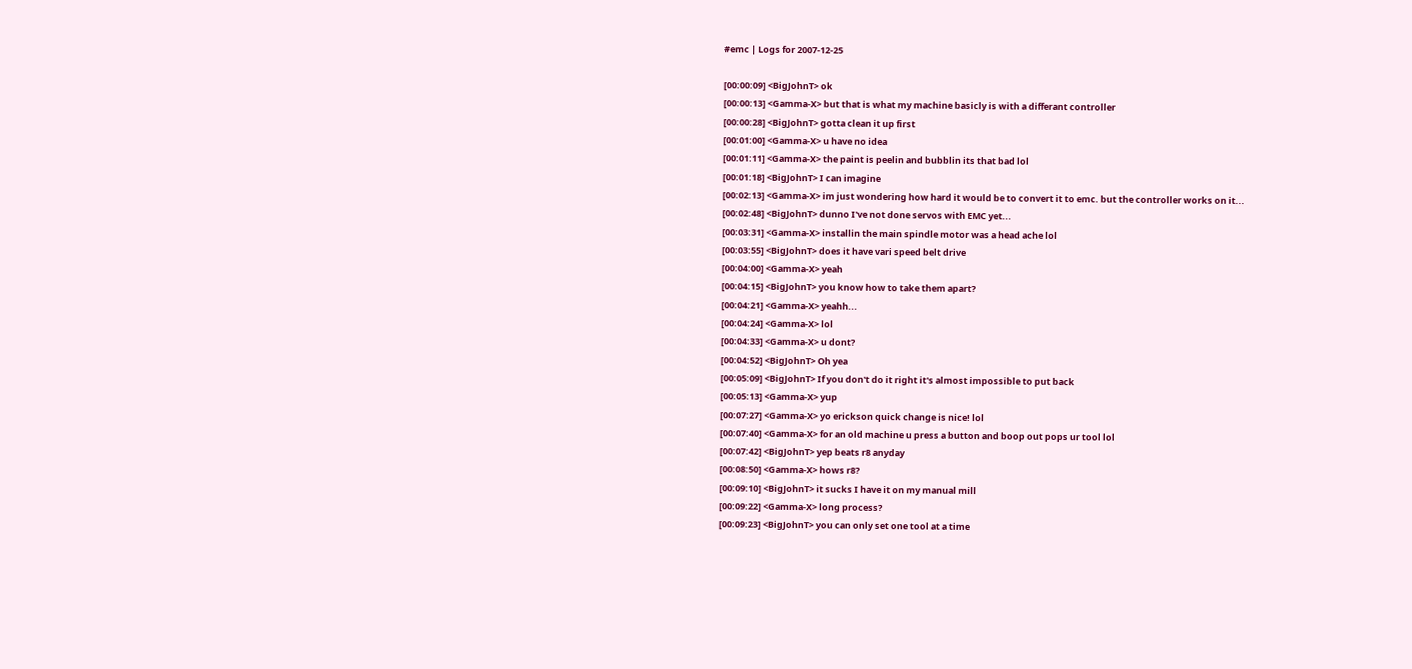#emc | Logs for 2007-12-25

[00:00:09] <BigJohnT> ok
[00:00:13] <Gamma-X> but that is what my machine basicly is with a differant controller
[00:00:28] <BigJohnT> gotta clean it up first
[00:01:00] <Gamma-X> u have no idea
[00:01:11] <Gamma-X> the paint is peelin and bubblin its that bad lol
[00:01:18] <BigJohnT> I can imagine
[00:02:13] <Gamma-X> im just wondering how hard it would be to convert it to emc. but the controller works on it...
[00:02:48] <BigJohnT> dunno I've not done servos with EMC yet...
[00:03:31] <Gamma-X> installin the main spindle motor was a head ache lol
[00:03:55] <BigJohnT> does it have vari speed belt drive
[00:04:00] <Gamma-X> yeah
[00:04:15] <BigJohnT> you know how to take them apart?
[00:04:21] <Gamma-X> yeahh...
[00:04:24] <Gamma-X> lol
[00:04:33] <Gamma-X> u dont?
[00:04:52] <BigJohnT> Oh yea
[00:05:09] <BigJohnT> If you don't do it right it's almost impossible to put back
[00:05:13] <Gamma-X> yup
[00:07:27] <Gamma-X> yo erickson quick change is nice! lol
[00:07:40] <Gamma-X> for an old machine u press a button and boop out pops ur tool lol
[00:07:42] <BigJohnT> yep beats r8 anyday
[00:08:50] <Gamma-X> hows r8?
[00:09:10] <BigJohnT> it sucks I have it on my manual mill
[00:09:22] <Gamma-X> long process?
[00:09:23] <BigJohnT> you can only set one tool at a time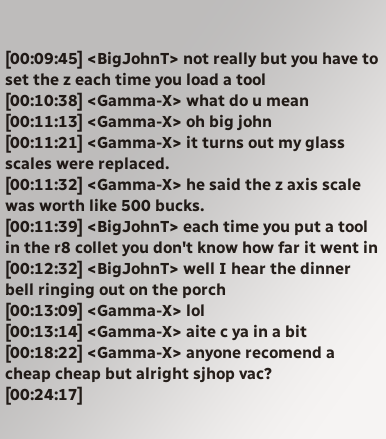[00:09:45] <BigJohnT> not really but you have to set the z each time you load a tool
[00:10:38] <Gamma-X> what do u mean
[00:11:13] <Gamma-X> oh big john
[00:11:21] <Gamma-X> it turns out my glass scales were replaced.
[00:11:32] <Gamma-X> he said the z axis scale was worth like 500 bucks.
[00:11:39] <BigJohnT> each time you put a tool in the r8 collet you don't know how far it went in
[00:12:32] <BigJohnT> well I hear the dinner bell ringing out on the porch
[00:13:09] <Gamma-X> lol
[00:13:14] <Gamma-X> aite c ya in a bit
[00:18:22] <Gamma-X> anyone recomend a cheap cheap but alright sjhop vac?
[00:24:17]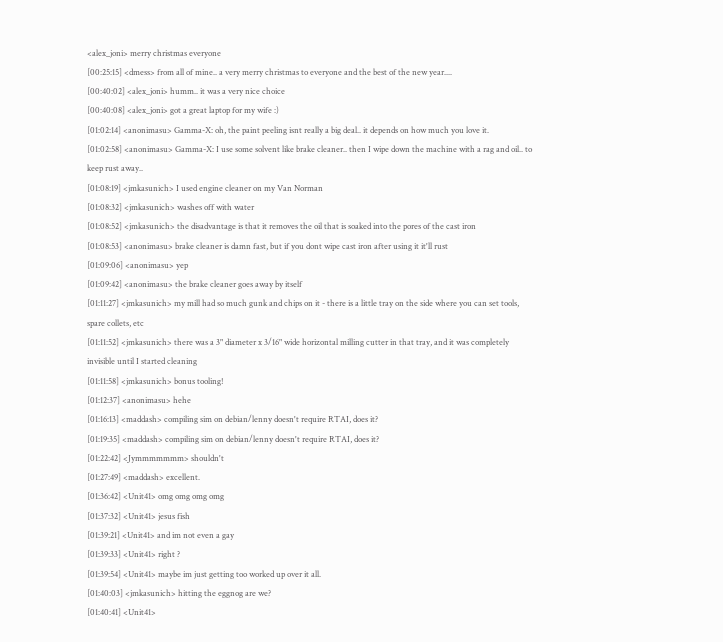<alex_joni> merry christmas everyone
[00:25:15] <dmess> from all of mine.. a very merry christmas to everyone and the best of the new year....
[00:40:02] <alex_joni> humm.. it was a very nice choice
[00:40:08] <alex_joni> got a great laptop for my wife :)
[01:02:14] <anonimasu> Gamma-X: oh, the paint peeling isnt really a big deal.. it depends on how much you love it.
[01:02:58] <anonimasu> Gamma-X: I use some solvent like brake cleaner.. then I wipe down the machine with a rag and oil.. to keep rust away..
[01:08:19] <jmkasunich> I used engine cleaner on my Van Norman
[01:08:32] <jmkasunich> washes off with water
[01:08:52] <jmkasunich> the disadvantage is that it removes the oil that is soaked into the pores of the cast iron
[01:08:53] <anonimasu> brake cleaner is damn fast, but if you dont wipe cast iron after using it it'll rust
[01:09:06] <anonimasu> yep
[01:09:42] <anonimasu> the brake cleaner goes away by itself
[01:11:27] <jmkasunich> my mill had so much gunk and chips on it - there is a little tray on the side where you can set tools, spare collets, etc
[01:11:52] <jmkasunich> there was a 3" diameter x 3/16" wide horizontal milling cutter in that tray, and it was completely invisible until I started cleaning
[01:11:58] <jmkasunich> bonus tooling!
[01:12:37] <anonimasu> hehe
[01:16:13] <maddash> compiling sim on debian/lenny doesn't require RTAI, does it?
[01:19:35] <maddash> compiling sim on debian/lenny doesn't require RTAI, does it?
[01:22:42] <Jymmmmmmm> shouldn't
[01:27:49] <maddash> excellent.
[01:36:42] <Unit41> omg omg omg omg
[01:37:32] <Unit41> jesus fish
[01:39:21] <Unit41> and im not even a gay
[01:39:33] <Unit41> right ?
[01:39:54] <Unit41> maybe im just getting too worked up over it all.
[01:40:03] <jmkasunich> hitting the eggnog are we?
[01:40:41] <Unit41>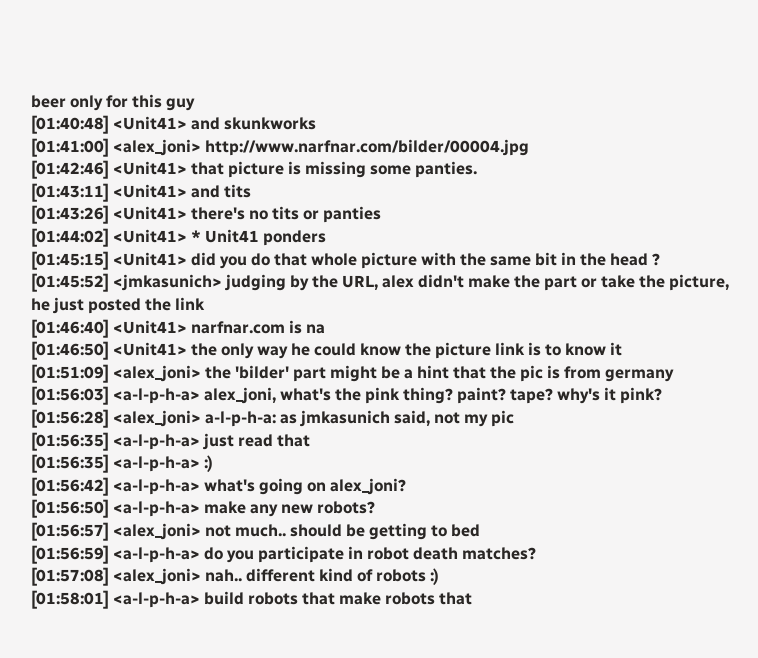beer only for this guy
[01:40:48] <Unit41> and skunkworks
[01:41:00] <alex_joni> http://www.narfnar.com/bilder/00004.jpg
[01:42:46] <Unit41> that picture is missing some panties.
[01:43:11] <Unit41> and tits
[01:43:26] <Unit41> there's no tits or panties
[01:44:02] <Unit41> * Unit41 ponders
[01:45:15] <Unit41> did you do that whole picture with the same bit in the head ?
[01:45:52] <jmkasunich> judging by the URL, alex didn't make the part or take the picture, he just posted the link
[01:46:40] <Unit41> narfnar.com is na
[01:46:50] <Unit41> the only way he could know the picture link is to know it
[01:51:09] <alex_joni> the 'bilder' part might be a hint that the pic is from germany
[01:56:03] <a-l-p-h-a> alex_joni, what's the pink thing? paint? tape? why's it pink?
[01:56:28] <alex_joni> a-l-p-h-a: as jmkasunich said, not my pic
[01:56:35] <a-l-p-h-a> just read that
[01:56:35] <a-l-p-h-a> :)
[01:56:42] <a-l-p-h-a> what's going on alex_joni?
[01:56:50] <a-l-p-h-a> make any new robots?
[01:56:57] <alex_joni> not much.. should be getting to bed
[01:56:59] <a-l-p-h-a> do you participate in robot death matches?
[01:57:08] <alex_joni> nah.. different kind of robots :)
[01:58:01] <a-l-p-h-a> build robots that make robots that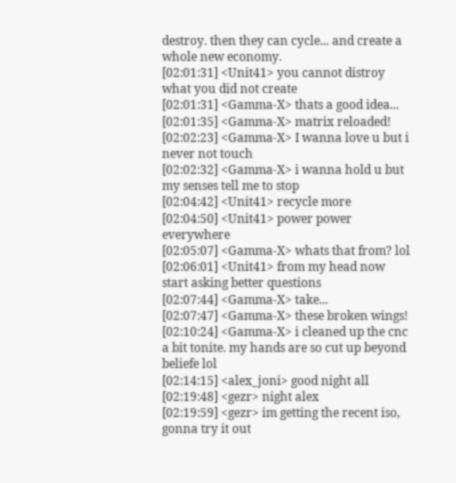destroy. then they can cycle... and create a whole new economy.
[02:01:31] <Unit41> you cannot distroy what you did not create
[02:01:31] <Gamma-X> thats a good idea...
[02:01:35] <Gamma-X> matrix reloaded!
[02:02:23] <Gamma-X> I wanna love u but i never not touch
[02:02:32] <Gamma-X> i wanna hold u but my senses tell me to stop
[02:04:42] <Unit41> recycle more
[02:04:50] <Unit41> power power everywhere
[02:05:07] <Gamma-X> whats that from? lol
[02:06:01] <Unit41> from my head now start asking better questions
[02:07:44] <Gamma-X> take...
[02:07:47] <Gamma-X> these broken wings!
[02:10:24] <Gamma-X> i cleaned up the cnc a bit tonite. my hands are so cut up beyond beliefe lol
[02:14:15] <alex_joni> good night all
[02:19:48] <gezr> night alex
[02:19:59] <gezr> im getting the recent iso, gonna try it out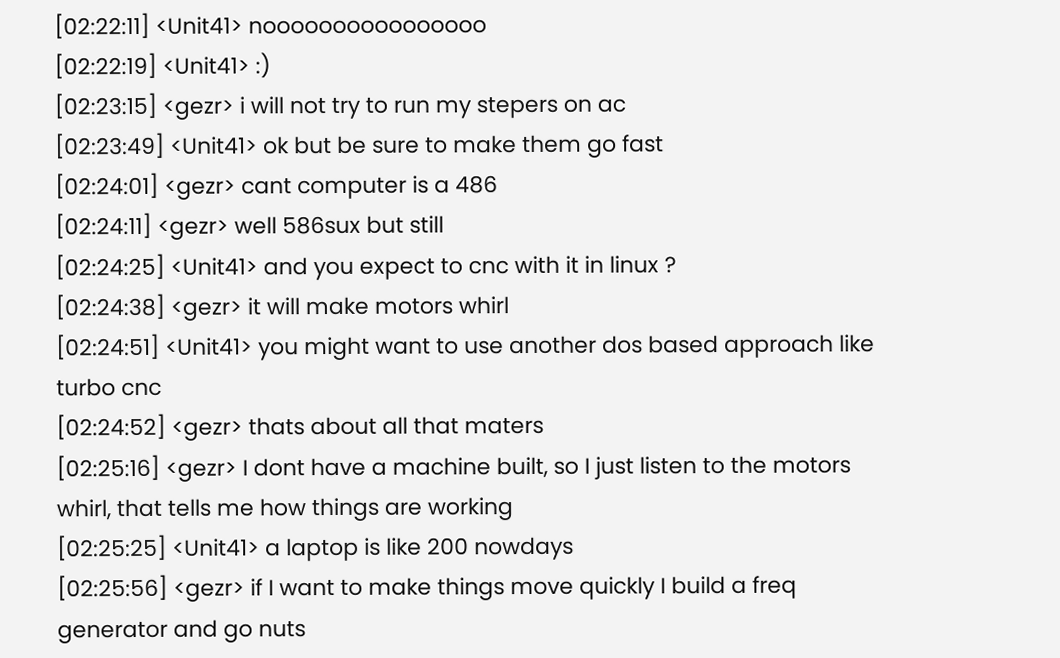[02:22:11] <Unit41> noooooooooooooooo
[02:22:19] <Unit41> :)
[02:23:15] <gezr> i will not try to run my stepers on ac
[02:23:49] <Unit41> ok but be sure to make them go fast
[02:24:01] <gezr> cant computer is a 486
[02:24:11] <gezr> well 586sux but still
[02:24:25] <Unit41> and you expect to cnc with it in linux ?
[02:24:38] <gezr> it will make motors whirl
[02:24:51] <Unit41> you might want to use another dos based approach like turbo cnc
[02:24:52] <gezr> thats about all that maters
[02:25:16] <gezr> I dont have a machine built, so I just listen to the motors whirl, that tells me how things are working
[02:25:25] <Unit41> a laptop is like 200 nowdays
[02:25:56] <gezr> if I want to make things move quickly I build a freq generator and go nuts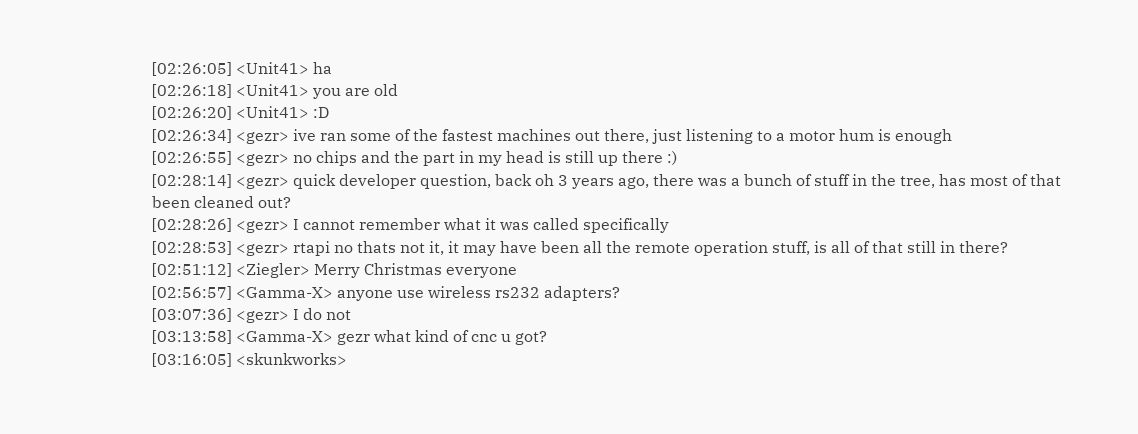[02:26:05] <Unit41> ha
[02:26:18] <Unit41> you are old
[02:26:20] <Unit41> :D
[02:26:34] <gezr> ive ran some of the fastest machines out there, just listening to a motor hum is enough
[02:26:55] <gezr> no chips and the part in my head is still up there :)
[02:28:14] <gezr> quick developer question, back oh 3 years ago, there was a bunch of stuff in the tree, has most of that been cleaned out?
[02:28:26] <gezr> I cannot remember what it was called specifically
[02:28:53] <gezr> rtapi no thats not it, it may have been all the remote operation stuff, is all of that still in there?
[02:51:12] <Ziegler> Merry Christmas everyone
[02:56:57] <Gamma-X> anyone use wireless rs232 adapters?
[03:07:36] <gezr> I do not
[03:13:58] <Gamma-X> gezr what kind of cnc u got?
[03:16:05] <skunkworks>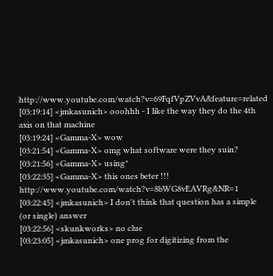http://www.youtube.com/watch?v=69FqfVpZVvA&feature=related
[03:19:14] <jmkasunich> ooohhh - I like the way they do the 4th axis on that machine
[03:19:24] <Gamma-X> wow
[03:21:54] <Gamma-X> omg what software were they suin?
[03:21:56] <Gamma-X> using*
[03:22:35] <Gamma-X> this ones beter !!! http://www.youtube.com/watch?v=8bWG8vEAVRg&NR=1
[03:22:45] <jmkasunich> I don't think that question has a simple (or single) answer
[03:22:56] <skunkworks> no clue
[03:23:05] <jmkasunich> one prog for digitizing from the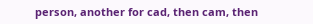person, another for cad, then cam, then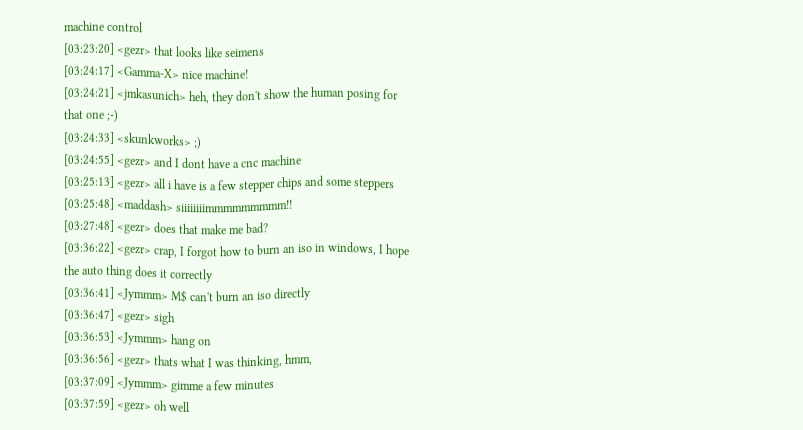machine control
[03:23:20] <gezr> that looks like seimens
[03:24:17] <Gamma-X> nice machine!
[03:24:21] <jmkasunich> heh, they don't show the human posing for that one ;-)
[03:24:33] <skunkworks> ;)
[03:24:55] <gezr> and I dont have a cnc machine
[03:25:13] <gezr> all i have is a few stepper chips and some steppers
[03:25:48] <maddash> siiiiiiiimmmmmmmmm!!
[03:27:48] <gezr> does that make me bad?
[03:36:22] <gezr> crap, I forgot how to burn an iso in windows, I hope the auto thing does it correctly
[03:36:41] <Jymmm> M$ can't burn an iso directly
[03:36:47] <gezr> sigh
[03:36:53] <Jymmm> hang on
[03:36:56] <gezr> thats what I was thinking, hmm,
[03:37:09] <Jymmm> gimme a few minutes
[03:37:59] <gezr> oh well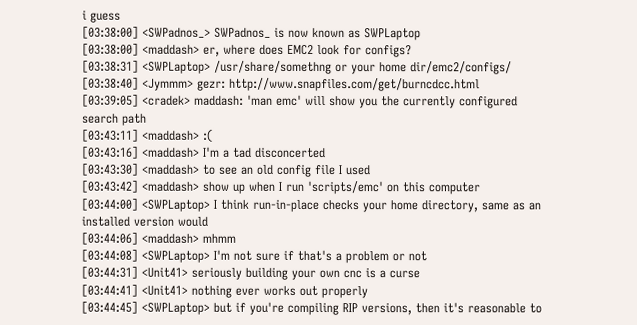i guess
[03:38:00] <SWPadnos_> SWPadnos_ is now known as SWPLaptop
[03:38:00] <maddash> er, where does EMC2 look for configs?
[03:38:31] <SWPLaptop> /usr/share/somethng or your home dir/emc2/configs/
[03:38:40] <Jymmm> gezr: http://www.snapfiles.com/get/burncdcc.html
[03:39:05] <cradek> maddash: 'man emc' will show you the currently configured search path
[03:43:11] <maddash> :(
[03:43:16] <maddash> I'm a tad disconcerted
[03:43:30] <maddash> to see an old config file I used
[03:43:42] <maddash> show up when I run 'scripts/emc' on this computer
[03:44:00] <SWPLaptop> I think run-in-place checks your home directory, same as an installed version would
[03:44:06] <maddash> mhmm
[03:44:08] <SWPLaptop> I'm not sure if that's a problem or not
[03:44:31] <Unit41> seriously building your own cnc is a curse
[03:44:41] <Unit41> nothing ever works out properly
[03:44:45] <SWPLaptop> but if you're compiling RIP versions, then it's reasonable to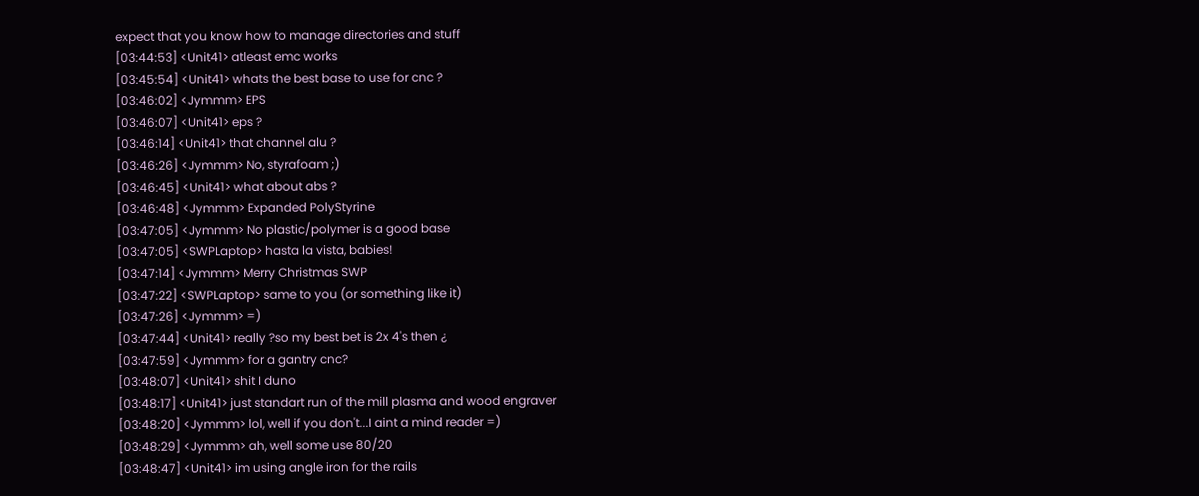expect that you know how to manage directories and stuff
[03:44:53] <Unit41> atleast emc works
[03:45:54] <Unit41> whats the best base to use for cnc ?
[03:46:02] <Jymmm> EPS
[03:46:07] <Unit41> eps ?
[03:46:14] <Unit41> that channel alu ?
[03:46:26] <Jymmm> No, styrafoam ;)
[03:46:45] <Unit41> what about abs ?
[03:46:48] <Jymmm> Expanded PolyStyrine
[03:47:05] <Jymmm> No plastic/polymer is a good base
[03:47:05] <SWPLaptop> hasta la vista, babies!
[03:47:14] <Jymmm> Merry Christmas SWP
[03:47:22] <SWPLaptop> same to you (or something like it)
[03:47:26] <Jymmm> =)
[03:47:44] <Unit41> really ?so my best bet is 2x 4's then ¿
[03:47:59] <Jymmm> for a gantry cnc?
[03:48:07] <Unit41> shit I duno
[03:48:17] <Unit41> just standart run of the mill plasma and wood engraver
[03:48:20] <Jymmm> lol, well if you don't...I aint a mind reader =)
[03:48:29] <Jymmm> ah, well some use 80/20
[03:48:47] <Unit41> im using angle iron for the rails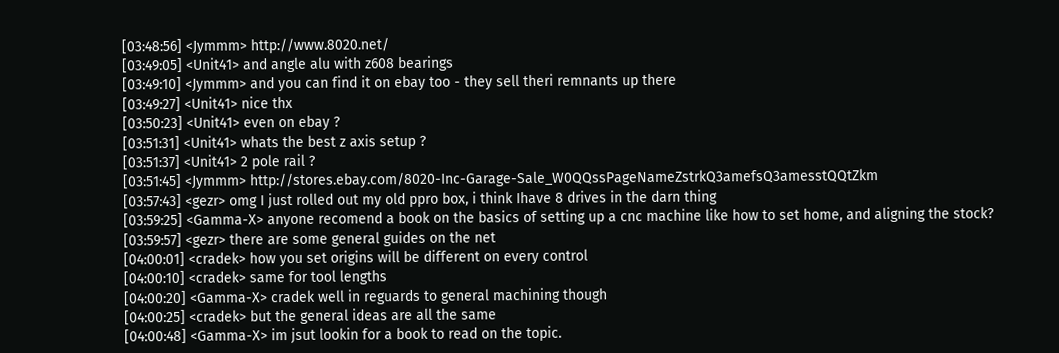[03:48:56] <Jymmm> http://www.8020.net/
[03:49:05] <Unit41> and angle alu with z608 bearings
[03:49:10] <Jymmm> and you can find it on ebay too - they sell theri remnants up there
[03:49:27] <Unit41> nice thx
[03:50:23] <Unit41> even on ebay ?
[03:51:31] <Unit41> whats the best z axis setup ?
[03:51:37] <Unit41> 2 pole rail ?
[03:51:45] <Jymmm> http://stores.ebay.com/8020-Inc-Garage-Sale_W0QQssPageNameZstrkQ3amefsQ3amesstQQtZkm
[03:57:43] <gezr> omg I just rolled out my old ppro box, i think Ihave 8 drives in the darn thing
[03:59:25] <Gamma-X> anyone recomend a book on the basics of setting up a cnc machine like how to set home, and aligning the stock?
[03:59:57] <gezr> there are some general guides on the net
[04:00:01] <cradek> how you set origins will be different on every control
[04:00:10] <cradek> same for tool lengths
[04:00:20] <Gamma-X> cradek well in reguards to general machining though
[04:00:25] <cradek> but the general ideas are all the same
[04:00:48] <Gamma-X> im jsut lookin for a book to read on the topic.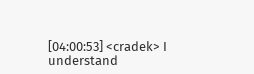[04:00:53] <cradek> I understand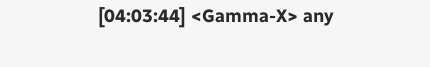[04:03:44] <Gamma-X> any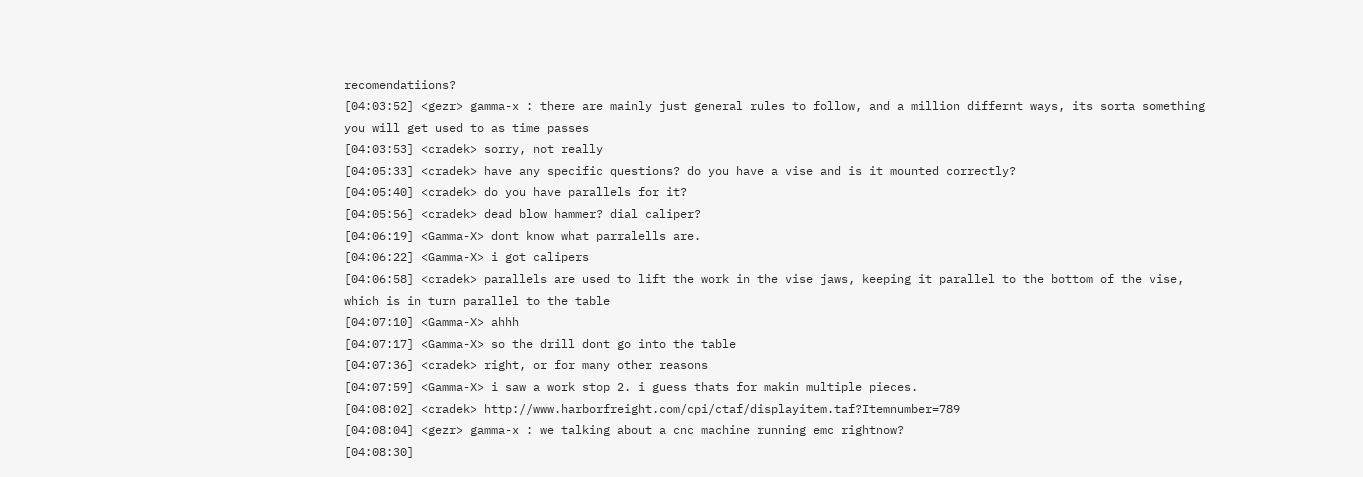recomendatiions?
[04:03:52] <gezr> gamma-x : there are mainly just general rules to follow, and a million differnt ways, its sorta something you will get used to as time passes
[04:03:53] <cradek> sorry, not really
[04:05:33] <cradek> have any specific questions? do you have a vise and is it mounted correctly?
[04:05:40] <cradek> do you have parallels for it?
[04:05:56] <cradek> dead blow hammer? dial caliper?
[04:06:19] <Gamma-X> dont know what parralells are.
[04:06:22] <Gamma-X> i got calipers
[04:06:58] <cradek> parallels are used to lift the work in the vise jaws, keeping it parallel to the bottom of the vise, which is in turn parallel to the table
[04:07:10] <Gamma-X> ahhh
[04:07:17] <Gamma-X> so the drill dont go into the table
[04:07:36] <cradek> right, or for many other reasons
[04:07:59] <Gamma-X> i saw a work stop 2. i guess thats for makin multiple pieces.
[04:08:02] <cradek> http://www.harborfreight.com/cpi/ctaf/displayitem.taf?Itemnumber=789
[04:08:04] <gezr> gamma-x : we talking about a cnc machine running emc rightnow?
[04:08:30]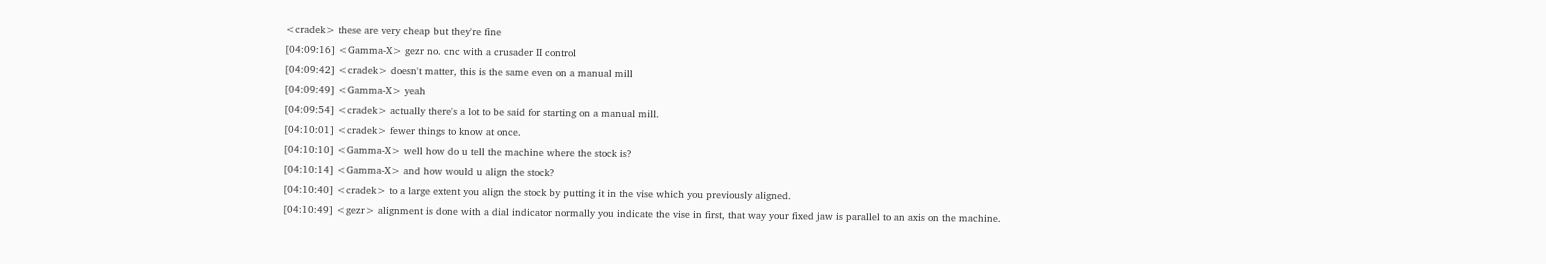<cradek> these are very cheap but they're fine
[04:09:16] <Gamma-X> gezr no. cnc with a crusader II control
[04:09:42] <cradek> doesn't matter, this is the same even on a manual mill
[04:09:49] <Gamma-X> yeah
[04:09:54] <cradek> actually there's a lot to be said for starting on a manual mill.
[04:10:01] <cradek> fewer things to know at once.
[04:10:10] <Gamma-X> well how do u tell the machine where the stock is?
[04:10:14] <Gamma-X> and how would u align the stock?
[04:10:40] <cradek> to a large extent you align the stock by putting it in the vise which you previously aligned.
[04:10:49] <gezr> alignment is done with a dial indicator normally you indicate the vise in first, that way your fixed jaw is parallel to an axis on the machine.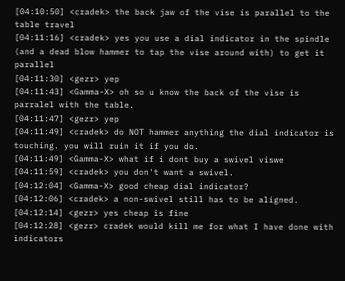[04:10:50] <cradek> the back jaw of the vise is parallel to the table travel
[04:11:16] <cradek> yes you use a dial indicator in the spindle (and a dead blow hammer to tap the vise around with) to get it parallel
[04:11:30] <gezr> yep
[04:11:43] <Gamma-X> oh so u know the back of the vise is parralel with the table.
[04:11:47] <gezr> yep
[04:11:49] <cradek> do NOT hammer anything the dial indicator is touching. you will ruin it if you do.
[04:11:49] <Gamma-X> what if i dont buy a swivel viswe
[04:11:59] <cradek> you don't want a swivel.
[04:12:04] <Gamma-X> good cheap dial indicator?
[04:12:06] <cradek> a non-swivel still has to be aligned.
[04:12:14] <gezr> yes cheap is fine
[04:12:28] <gezr> cradek would kill me for what I have done with indicators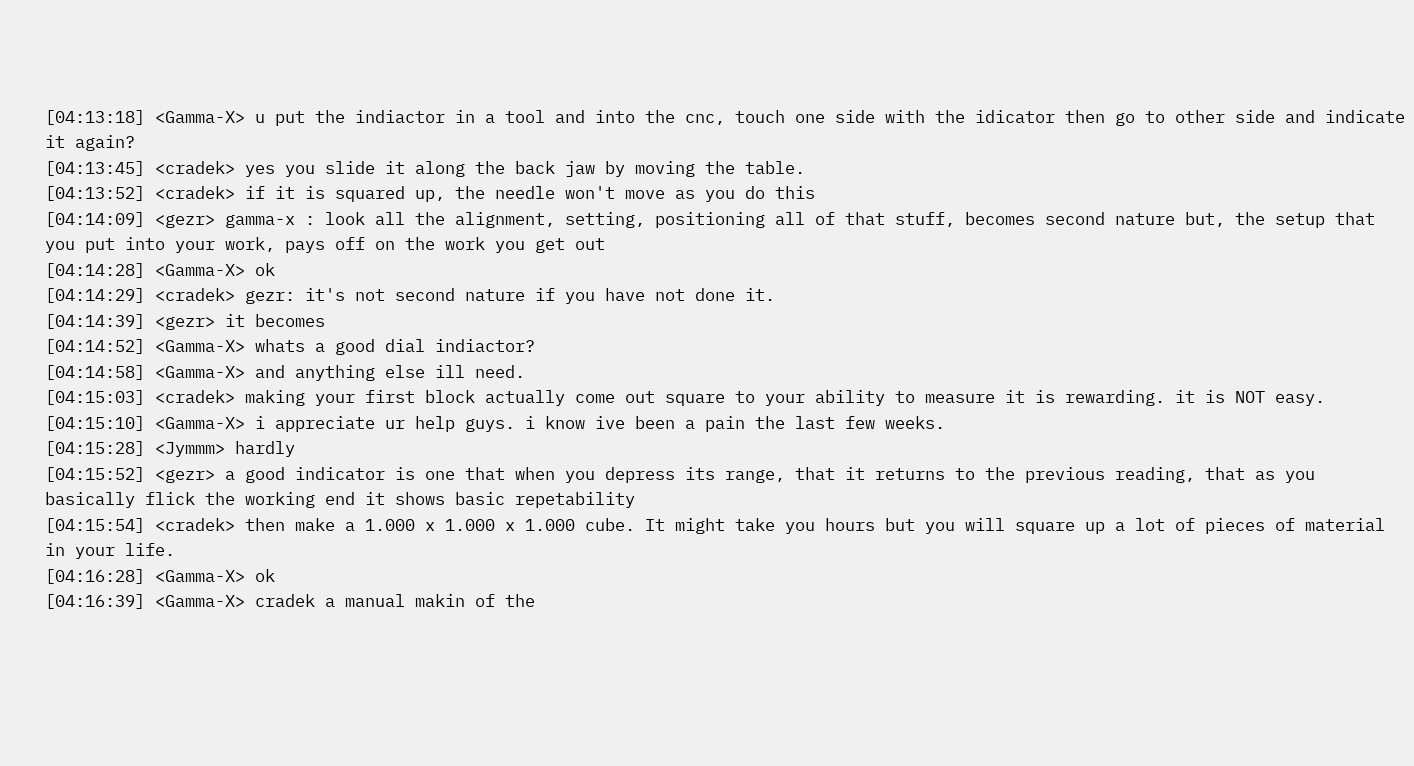[04:13:18] <Gamma-X> u put the indiactor in a tool and into the cnc, touch one side with the idicator then go to other side and indicate it again?
[04:13:45] <cradek> yes you slide it along the back jaw by moving the table.
[04:13:52] <cradek> if it is squared up, the needle won't move as you do this
[04:14:09] <gezr> gamma-x : look all the alignment, setting, positioning all of that stuff, becomes second nature but, the setup that you put into your work, pays off on the work you get out
[04:14:28] <Gamma-X> ok
[04:14:29] <cradek> gezr: it's not second nature if you have not done it.
[04:14:39] <gezr> it becomes
[04:14:52] <Gamma-X> whats a good dial indiactor?
[04:14:58] <Gamma-X> and anything else ill need.
[04:15:03] <cradek> making your first block actually come out square to your ability to measure it is rewarding. it is NOT easy.
[04:15:10] <Gamma-X> i appreciate ur help guys. i know ive been a pain the last few weeks.
[04:15:28] <Jymmm> hardly
[04:15:52] <gezr> a good indicator is one that when you depress its range, that it returns to the previous reading, that as you basically flick the working end it shows basic repetability
[04:15:54] <cradek> then make a 1.000 x 1.000 x 1.000 cube. It might take you hours but you will square up a lot of pieces of material in your life.
[04:16:28] <Gamma-X> ok
[04:16:39] <Gamma-X> cradek a manual makin of the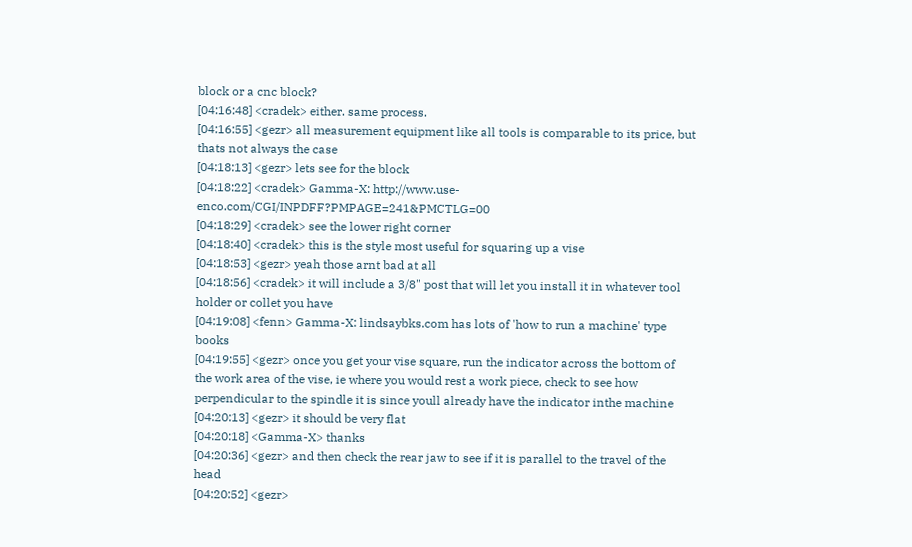block or a cnc block?
[04:16:48] <cradek> either. same process.
[04:16:55] <gezr> all measurement equipment like all tools is comparable to its price, but thats not always the case
[04:18:13] <gezr> lets see for the block
[04:18:22] <cradek> Gamma-X: http://www.use-enco.com/CGI/INPDFF?PMPAGE=241&PMCTLG=00
[04:18:29] <cradek> see the lower right corner
[04:18:40] <cradek> this is the style most useful for squaring up a vise
[04:18:53] <gezr> yeah those arnt bad at all
[04:18:56] <cradek> it will include a 3/8" post that will let you install it in whatever tool holder or collet you have
[04:19:08] <fenn> Gamma-X: lindsaybks.com has lots of 'how to run a machine' type books
[04:19:55] <gezr> once you get your vise square, run the indicator across the bottom of the work area of the vise, ie where you would rest a work piece, check to see how perpendicular to the spindle it is since youll already have the indicator inthe machine
[04:20:13] <gezr> it should be very flat
[04:20:18] <Gamma-X> thanks
[04:20:36] <gezr> and then check the rear jaw to see if it is parallel to the travel of the head
[04:20:52] <gezr>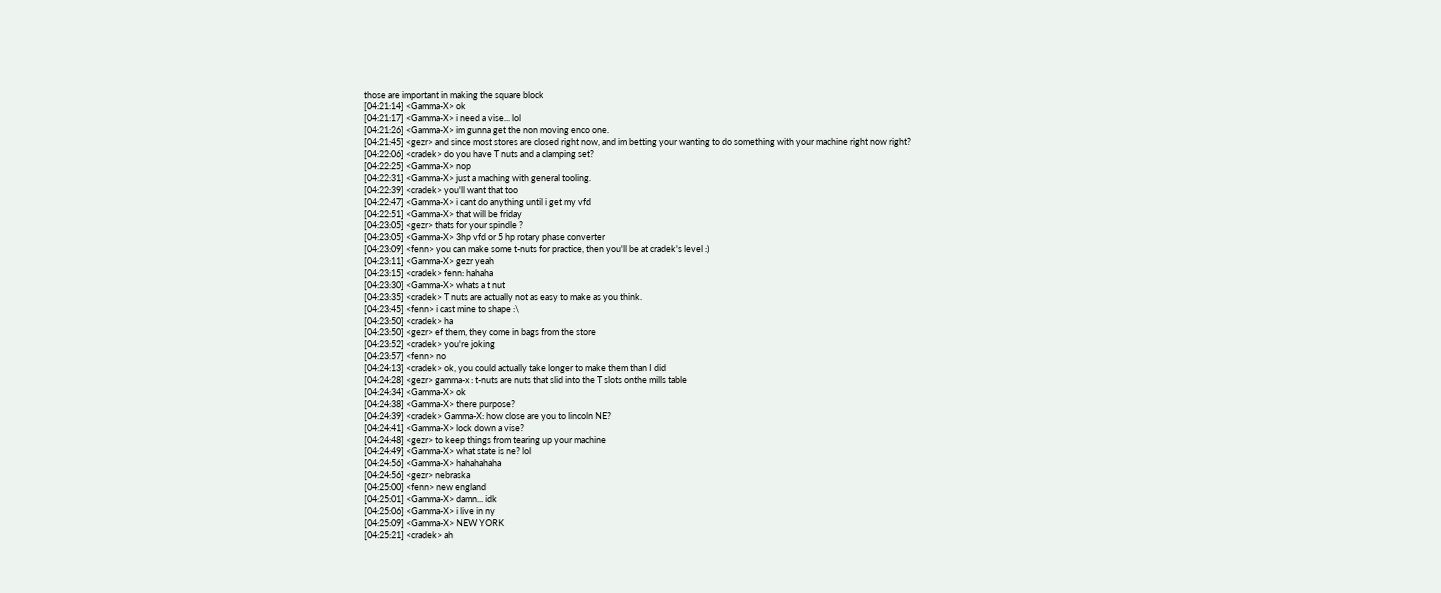those are important in making the square block
[04:21:14] <Gamma-X> ok
[04:21:17] <Gamma-X> i need a vise... lol
[04:21:26] <Gamma-X> im gunna get the non moving enco one.
[04:21:45] <gezr> and since most stores are closed right now, and im betting your wanting to do something with your machine right now right?
[04:22:06] <cradek> do you have T nuts and a clamping set?
[04:22:25] <Gamma-X> nop
[04:22:31] <Gamma-X> just a maching with general tooling.
[04:22:39] <cradek> you'll want that too
[04:22:47] <Gamma-X> i cant do anything until i get my vfd
[04:22:51] <Gamma-X> that will be friday
[04:23:05] <gezr> thats for your spindle ?
[04:23:05] <Gamma-X> 3hp vfd or 5 hp rotary phase converter
[04:23:09] <fenn> you can make some t-nuts for practice, then you'll be at cradek's level :)
[04:23:11] <Gamma-X> gezr yeah
[04:23:15] <cradek> fenn: hahaha
[04:23:30] <Gamma-X> whats a t nut
[04:23:35] <cradek> T nuts are actually not as easy to make as you think.
[04:23:45] <fenn> i cast mine to shape :\
[04:23:50] <cradek> ha
[04:23:50] <gezr> ef them, they come in bags from the store
[04:23:52] <cradek> you're joking
[04:23:57] <fenn> no
[04:24:13] <cradek> ok, you could actually take longer to make them than I did
[04:24:28] <gezr> gamma-x : t-nuts are nuts that slid into the T slots onthe mills table
[04:24:34] <Gamma-X> ok
[04:24:38] <Gamma-X> there purpose?
[04:24:39] <cradek> Gamma-X: how close are you to lincoln NE?
[04:24:41] <Gamma-X> lock down a vise?
[04:24:48] <gezr> to keep things from tearing up your machine
[04:24:49] <Gamma-X> what state is ne? lol
[04:24:56] <Gamma-X> hahahahaha
[04:24:56] <gezr> nebraska
[04:25:00] <fenn> new england
[04:25:01] <Gamma-X> damn... idk
[04:25:06] <Gamma-X> i live in ny
[04:25:09] <Gamma-X> NEW YORK
[04:25:21] <cradek> ah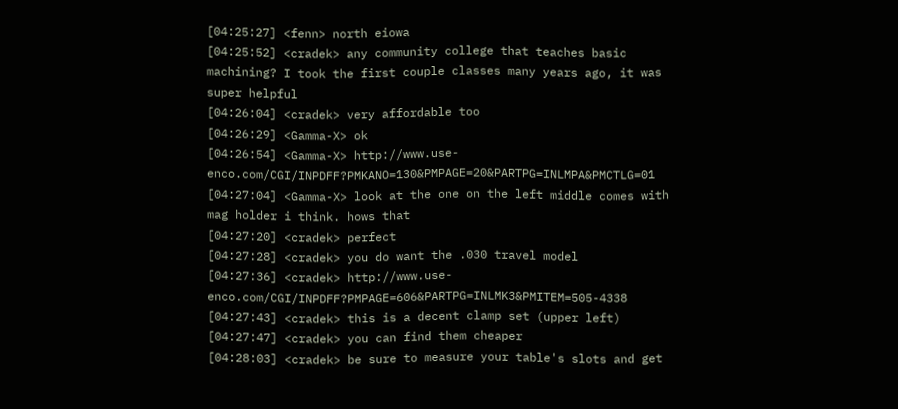[04:25:27] <fenn> north eiowa
[04:25:52] <cradek> any community college that teaches basic machining? I took the first couple classes many years ago, it was super helpful
[04:26:04] <cradek> very affordable too
[04:26:29] <Gamma-X> ok
[04:26:54] <Gamma-X> http://www.use-enco.com/CGI/INPDFF?PMKANO=130&PMPAGE=20&PARTPG=INLMPA&PMCTLG=01
[04:27:04] <Gamma-X> look at the one on the left middle comes with mag holder i think. hows that
[04:27:20] <cradek> perfect
[04:27:28] <cradek> you do want the .030 travel model
[04:27:36] <cradek> http://www.use-enco.com/CGI/INPDFF?PMPAGE=606&PARTPG=INLMK3&PMITEM=505-4338
[04:27:43] <cradek> this is a decent clamp set (upper left)
[04:27:47] <cradek> you can find them cheaper
[04:28:03] <cradek> be sure to measure your table's slots and get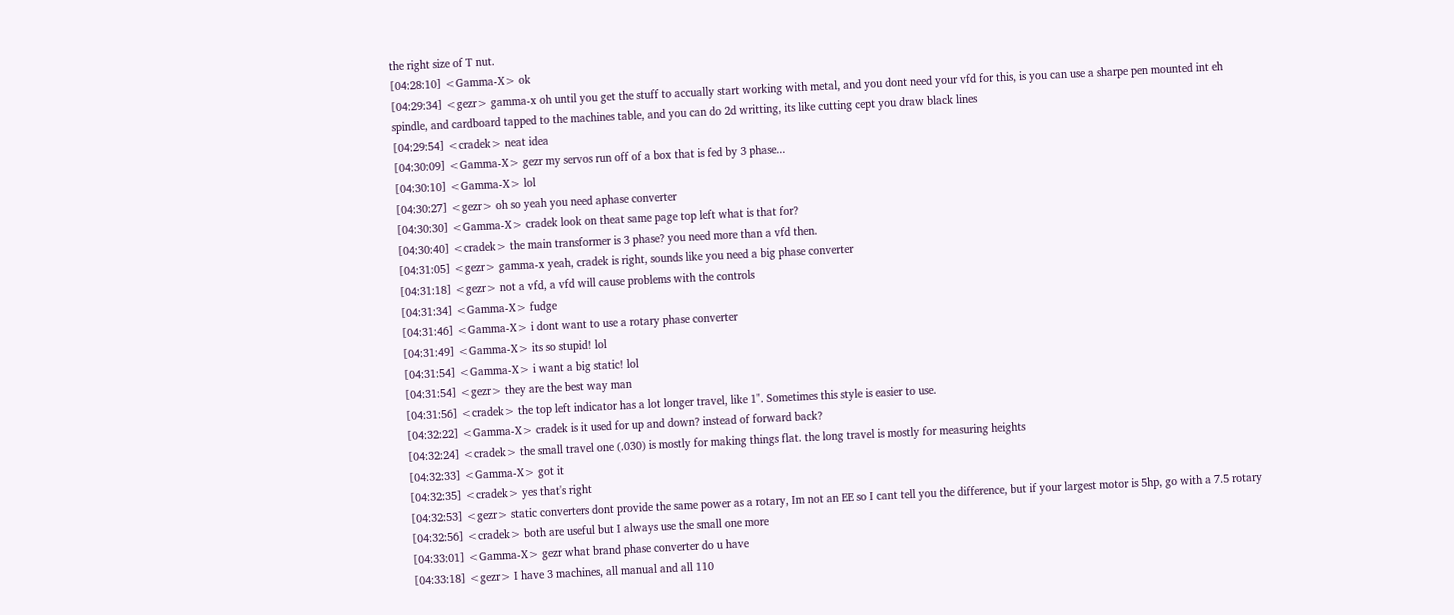the right size of T nut.
[04:28:10] <Gamma-X> ok
[04:29:34] <gezr> gamma-x oh until you get the stuff to accually start working with metal, and you dont need your vfd for this, is you can use a sharpe pen mounted int eh spindle, and cardboard tapped to the machines table, and you can do 2d writting, its like cutting cept you draw black lines
[04:29:54] <cradek> neat idea
[04:30:09] <Gamma-X> gezr my servos run off of a box that is fed by 3 phase...
[04:30:10] <Gamma-X> lol
[04:30:27] <gezr> oh so yeah you need aphase converter
[04:30:30] <Gamma-X> cradek look on theat same page top left what is that for?
[04:30:40] <cradek> the main transformer is 3 phase? you need more than a vfd then.
[04:31:05] <gezr> gamma-x yeah, cradek is right, sounds like you need a big phase converter
[04:31:18] <gezr> not a vfd, a vfd will cause problems with the controls
[04:31:34] <Gamma-X> fudge
[04:31:46] <Gamma-X> i dont want to use a rotary phase converter
[04:31:49] <Gamma-X> its so stupid! lol
[04:31:54] <Gamma-X> i want a big static! lol
[04:31:54] <gezr> they are the best way man
[04:31:56] <cradek> the top left indicator has a lot longer travel, like 1". Sometimes this style is easier to use.
[04:32:22] <Gamma-X> cradek is it used for up and down? instead of forward back?
[04:32:24] <cradek> the small travel one (.030) is mostly for making things flat. the long travel is mostly for measuring heights
[04:32:33] <Gamma-X> got it
[04:32:35] <cradek> yes that's right
[04:32:53] <gezr> static converters dont provide the same power as a rotary, Im not an EE so I cant tell you the difference, but if your largest motor is 5hp, go with a 7.5 rotary
[04:32:56] <cradek> both are useful but I always use the small one more
[04:33:01] <Gamma-X> gezr what brand phase converter do u have
[04:33:18] <gezr> I have 3 machines, all manual and all 110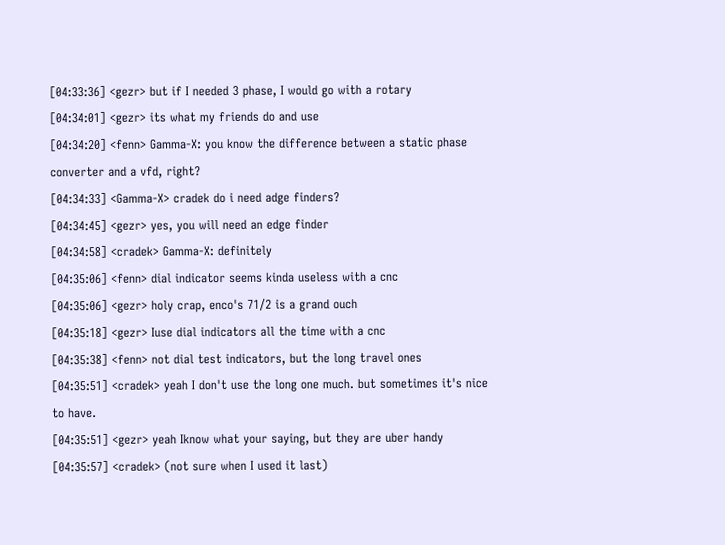[04:33:36] <gezr> but if I needed 3 phase, I would go with a rotary
[04:34:01] <gezr> its what my friends do and use
[04:34:20] <fenn> Gamma-X: you know the difference between a static phase converter and a vfd, right?
[04:34:33] <Gamma-X> cradek do i need adge finders?
[04:34:45] <gezr> yes, you will need an edge finder
[04:34:58] <cradek> Gamma-X: definitely
[04:35:06] <fenn> dial indicator seems kinda useless with a cnc
[04:35:06] <gezr> holy crap, enco's 71/2 is a grand ouch
[04:35:18] <gezr> Iuse dial indicators all the time with a cnc
[04:35:38] <fenn> not dial test indicators, but the long travel ones
[04:35:51] <cradek> yeah I don't use the long one much. but sometimes it's nice to have.
[04:35:51] <gezr> yeah Iknow what your saying, but they are uber handy
[04:35:57] <cradek> (not sure when I used it last)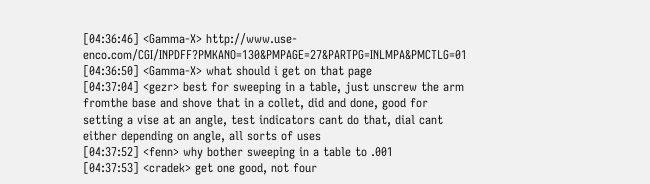[04:36:46] <Gamma-X> http://www.use-enco.com/CGI/INPDFF?PMKANO=130&PMPAGE=27&PARTPG=INLMPA&PMCTLG=01
[04:36:50] <Gamma-X> what should i get on that page
[04:37:04] <gezr> best for sweeping in a table, just unscrew the arm fromthe base and shove that in a collet, did and done, good for setting a vise at an angle, test indicators cant do that, dial cant either depending on angle, all sorts of uses
[04:37:52] <fenn> why bother sweeping in a table to .001
[04:37:53] <cradek> get one good, not four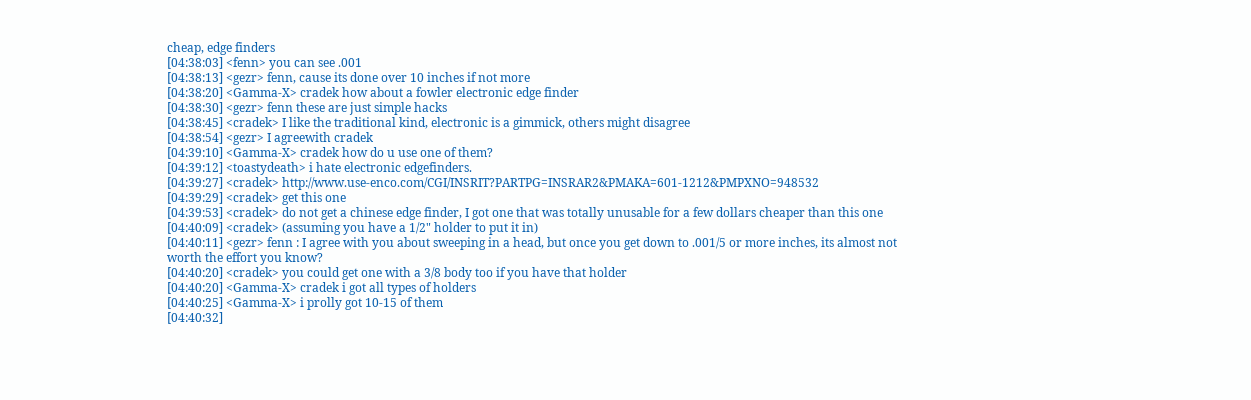cheap, edge finders
[04:38:03] <fenn> you can see .001
[04:38:13] <gezr> fenn, cause its done over 10 inches if not more
[04:38:20] <Gamma-X> cradek how about a fowler electronic edge finder
[04:38:30] <gezr> fenn these are just simple hacks
[04:38:45] <cradek> I like the traditional kind, electronic is a gimmick, others might disagree
[04:38:54] <gezr> I agreewith cradek
[04:39:10] <Gamma-X> cradek how do u use one of them?
[04:39:12] <toastydeath> i hate electronic edgefinders.
[04:39:27] <cradek> http://www.use-enco.com/CGI/INSRIT?PARTPG=INSRAR2&PMAKA=601-1212&PMPXNO=948532
[04:39:29] <cradek> get this one
[04:39:53] <cradek> do not get a chinese edge finder, I got one that was totally unusable for a few dollars cheaper than this one
[04:40:09] <cradek> (assuming you have a 1/2" holder to put it in)
[04:40:11] <gezr> fenn : I agree with you about sweeping in a head, but once you get down to .001/5 or more inches, its almost not worth the effort you know?
[04:40:20] <cradek> you could get one with a 3/8 body too if you have that holder
[04:40:20] <Gamma-X> cradek i got all types of holders
[04:40:25] <Gamma-X> i prolly got 10-15 of them
[04:40:32]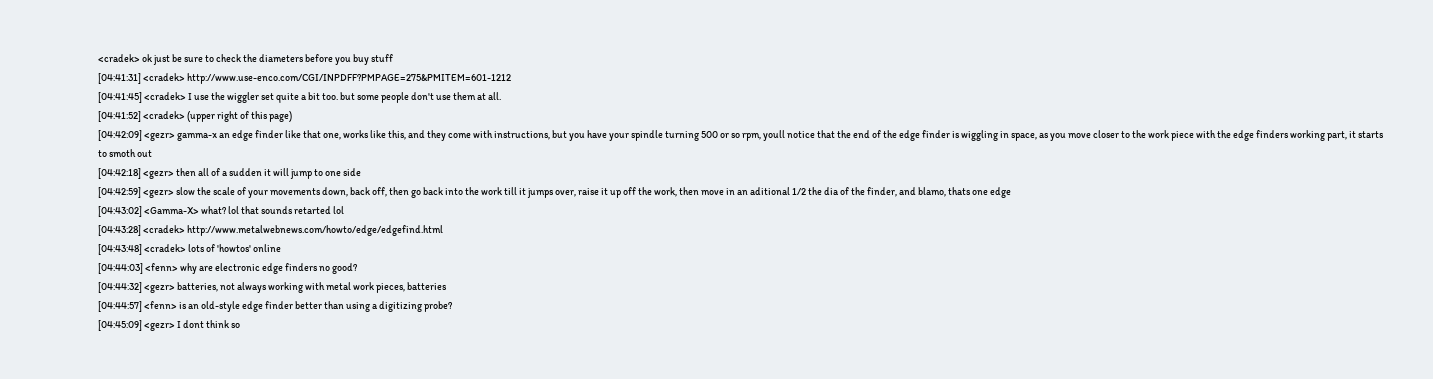<cradek> ok just be sure to check the diameters before you buy stuff
[04:41:31] <cradek> http://www.use-enco.com/CGI/INPDFF?PMPAGE=275&PMITEM=601-1212
[04:41:45] <cradek> I use the wiggler set quite a bit too. but some people don't use them at all.
[04:41:52] <cradek> (upper right of this page)
[04:42:09] <gezr> gamma-x an edge finder like that one, works like this, and they come with instructions, but you have your spindle turning 500 or so rpm, youll notice that the end of the edge finder is wiggling in space, as you move closer to the work piece with the edge finders working part, it starts to smoth out
[04:42:18] <gezr> then all of a sudden it will jump to one side
[04:42:59] <gezr> slow the scale of your movements down, back off, then go back into the work till it jumps over, raise it up off the work, then move in an aditional 1/2 the dia of the finder, and blamo, thats one edge
[04:43:02] <Gamma-X> what? lol that sounds retarted lol
[04:43:28] <cradek> http://www.metalwebnews.com/howto/edge/edgefind.html
[04:43:48] <cradek> lots of 'howtos' online
[04:44:03] <fenn> why are electronic edge finders no good?
[04:44:32] <gezr> batteries, not always working with metal work pieces, batteries
[04:44:57] <fenn> is an old-style edge finder better than using a digitizing probe?
[04:45:09] <gezr> I dont think so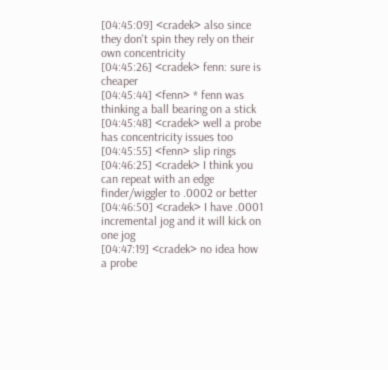[04:45:09] <cradek> also since they don't spin they rely on their own concentricity
[04:45:26] <cradek> fenn: sure is cheaper
[04:45:44] <fenn> * fenn was thinking a ball bearing on a stick
[04:45:48] <cradek> well a probe has concentricity issues too
[04:45:55] <fenn> slip rings
[04:46:25] <cradek> I think you can repeat with an edge finder/wiggler to .0002 or better
[04:46:50] <cradek> I have .0001 incremental jog and it will kick on one jog
[04:47:19] <cradek> no idea how a probe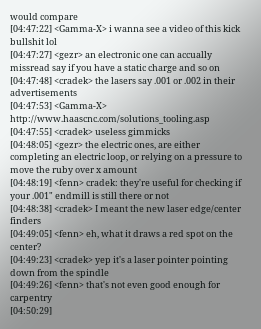would compare
[04:47:22] <Gamma-X> i wanna see a video of this kick bullshit lol
[04:47:27] <gezr> an electronic one can accually missread say if you have a static charge and so on
[04:47:48] <cradek> the lasers say .001 or .002 in their advertisements
[04:47:53] <Gamma-X> http://www.haascnc.com/solutions_tooling.asp
[04:47:55] <cradek> useless gimmicks
[04:48:05] <gezr> the electric ones, are either completing an electric loop, or relying on a pressure to move the ruby over x amount
[04:48:19] <fenn> cradek: they're useful for checking if your .001" endmill is still there or not
[04:48:38] <cradek> I meant the new laser edge/center finders
[04:49:05] <fenn> eh, what it draws a red spot on the center?
[04:49:23] <cradek> yep it's a laser pointer pointing down from the spindle
[04:49:26] <fenn> that's not even good enough for carpentry
[04:50:29]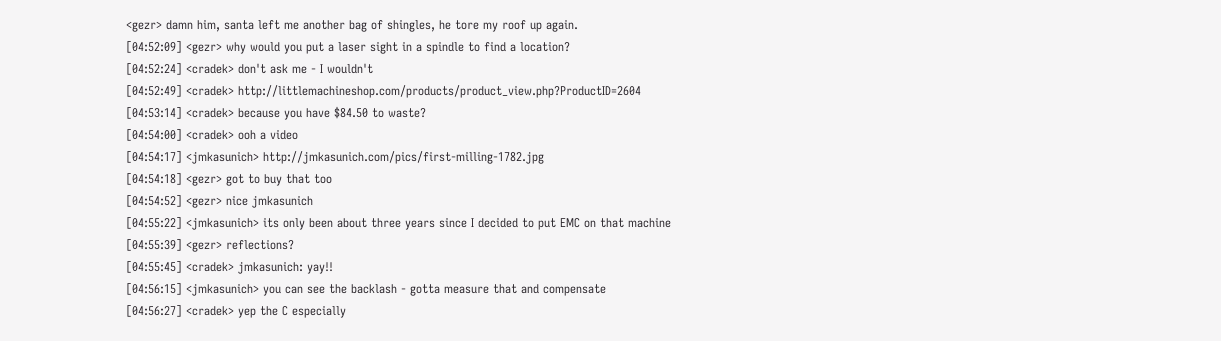<gezr> damn him, santa left me another bag of shingles, he tore my roof up again.
[04:52:09] <gezr> why would you put a laser sight in a spindle to find a location?
[04:52:24] <cradek> don't ask me - I wouldn't
[04:52:49] <cradek> http://littlemachineshop.com/products/product_view.php?ProductID=2604
[04:53:14] <cradek> because you have $84.50 to waste?
[04:54:00] <cradek> ooh a video
[04:54:17] <jmkasunich> http://jmkasunich.com/pics/first-milling-1782.jpg
[04:54:18] <gezr> got to buy that too
[04:54:52] <gezr> nice jmkasunich
[04:55:22] <jmkasunich> its only been about three years since I decided to put EMC on that machine
[04:55:39] <gezr> reflections?
[04:55:45] <cradek> jmkasunich: yay!!
[04:56:15] <jmkasunich> you can see the backlash - gotta measure that and compensate
[04:56:27] <cradek> yep the C especially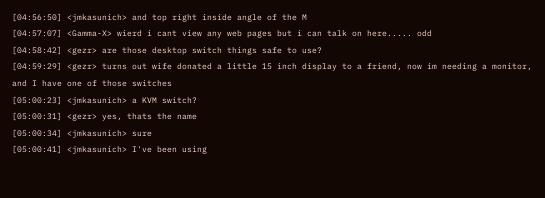[04:56:50] <jmkasunich> and top right inside angle of the M
[04:57:07] <Gamma-X> wierd i cant view any web pages but i can talk on here..... odd
[04:58:42] <gezr> are those desktop switch things safe to use?
[04:59:29] <gezr> turns out wife donated a little 15 inch display to a friend, now im needing a monitor, and I have one of those switches
[05:00:23] <jmkasunich> a KVM switch?
[05:00:31] <gezr> yes, thats the name
[05:00:34] <jmkasunich> sure
[05:00:41] <jmkasunich> I've been using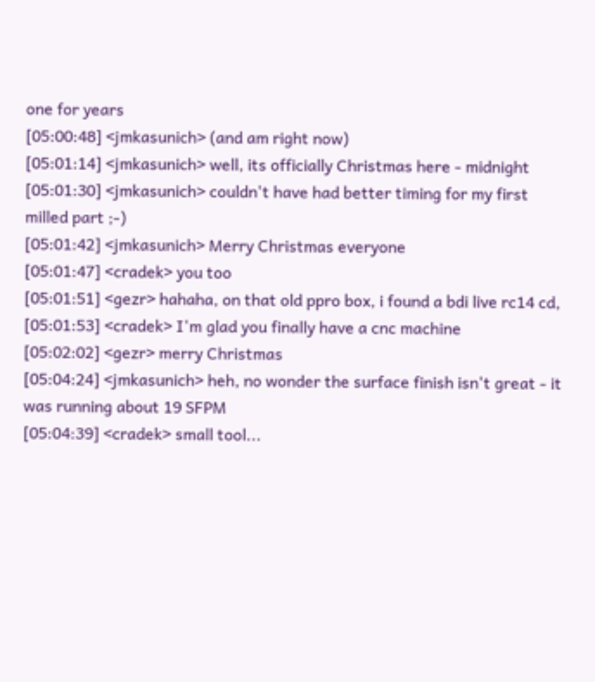one for years
[05:00:48] <jmkasunich> (and am right now)
[05:01:14] <jmkasunich> well, its officially Christmas here - midnight
[05:01:30] <jmkasunich> couldn't have had better timing for my first milled part ;-)
[05:01:42] <jmkasunich> Merry Christmas everyone
[05:01:47] <cradek> you too
[05:01:51] <gezr> hahaha, on that old ppro box, i found a bdi live rc14 cd,
[05:01:53] <cradek> I'm glad you finally have a cnc machine
[05:02:02] <gezr> merry Christmas
[05:04:24] <jmkasunich> heh, no wonder the surface finish isn't great - it was running about 19 SFPM
[05:04:39] <cradek> small tool...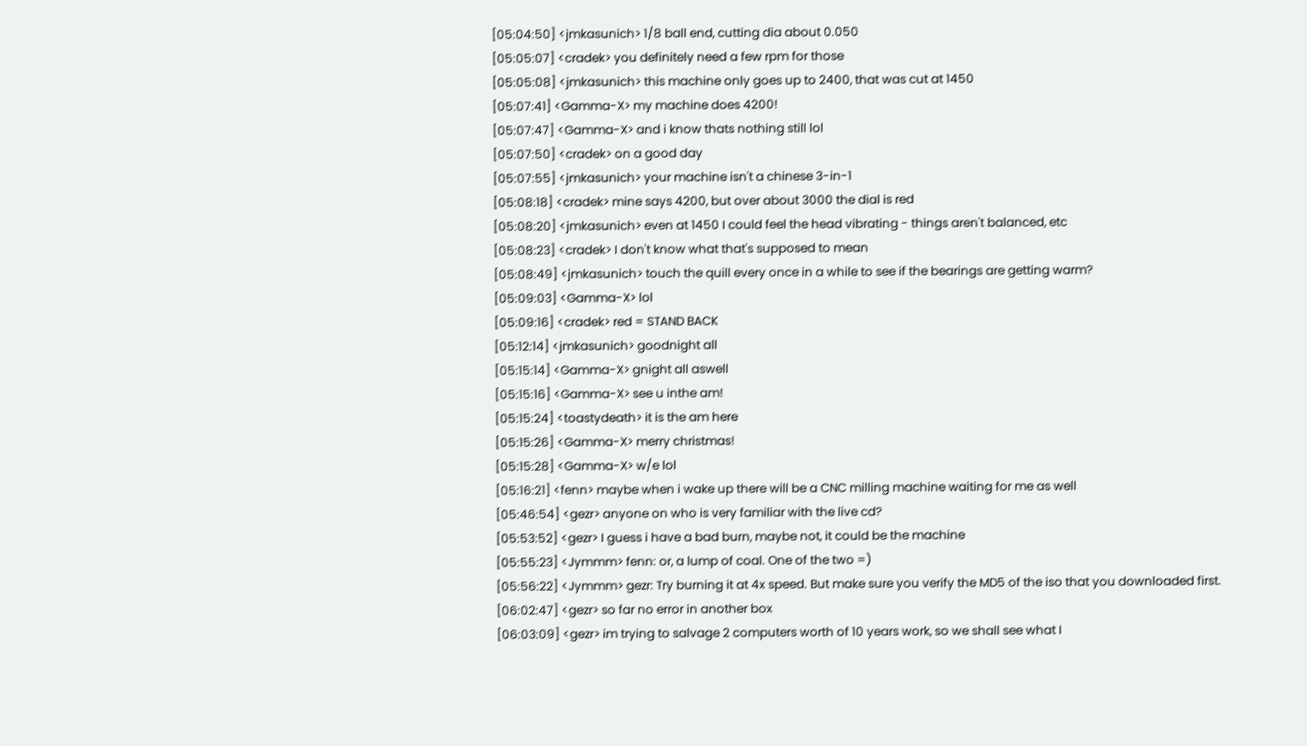[05:04:50] <jmkasunich> 1/8 ball end, cutting dia about 0.050
[05:05:07] <cradek> you definitely need a few rpm for those
[05:05:08] <jmkasunich> this machine only goes up to 2400, that was cut at 1450
[05:07:41] <Gamma-X> my machine does 4200!
[05:07:47] <Gamma-X> and i know thats nothing still lol
[05:07:50] <cradek> on a good day
[05:07:55] <jmkasunich> your machine isn't a chinese 3-in-1
[05:08:18] <cradek> mine says 4200, but over about 3000 the dial is red
[05:08:20] <jmkasunich> even at 1450 I could feel the head vibrating - things aren't balanced, etc
[05:08:23] <cradek> I don't know what that's supposed to mean
[05:08:49] <jmkasunich> touch the quill every once in a while to see if the bearings are getting warm?
[05:09:03] <Gamma-X> lol
[05:09:16] <cradek> red = STAND BACK
[05:12:14] <jmkasunich> goodnight all
[05:15:14] <Gamma-X> gnight all aswell
[05:15:16] <Gamma-X> see u inthe am!
[05:15:24] <toastydeath> it is the am here
[05:15:26] <Gamma-X> merry christmas!
[05:15:28] <Gamma-X> w/e lol
[05:16:21] <fenn> maybe when i wake up there will be a CNC milling machine waiting for me as well
[05:46:54] <gezr> anyone on who is very familiar with the live cd?
[05:53:52] <gezr> I guess i have a bad burn, maybe not, it could be the machine
[05:55:23] <Jymmm> fenn: or, a lump of coal. One of the two =)
[05:56:22] <Jymmm> gezr: Try burning it at 4x speed. But make sure you verify the MD5 of the iso that you downloaded first.
[06:02:47] <gezr> so far no error in another box
[06:03:09] <gezr> im trying to salvage 2 computers worth of 10 years work, so we shall see what I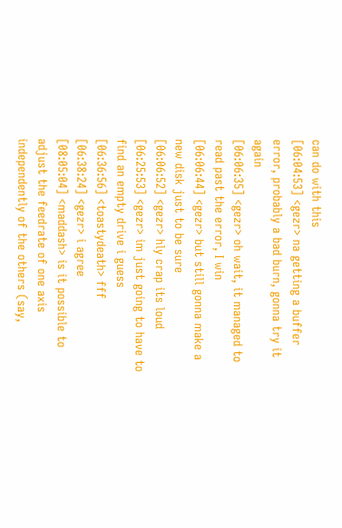can do with this
[06:04:53] <gezr> na getting a buffer error, probably a bad burn, gonna try it again
[06:06:35] <gezr> oh wait, it managed to read past the error, I win
[06:06:44] <gezr> but still gonna make a new disk just to be sure
[06:06:52] <gezr> hly crap its loud
[06:25:53] <gezr> im just going to have to find an empty drive i guess
[06:36:56] <toastydeath> fff
[06:38:24] <gezr> i agree
[08:05:04] <maddash> is it possible to adjust the feedrate of one axis independently of the others (say,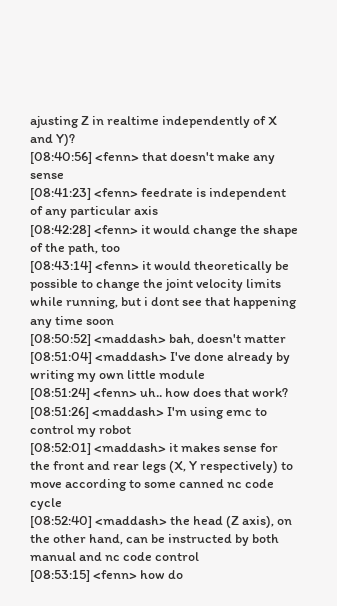ajusting Z in realtime independently of X and Y)?
[08:40:56] <fenn> that doesn't make any sense
[08:41:23] <fenn> feedrate is independent of any particular axis
[08:42:28] <fenn> it would change the shape of the path, too
[08:43:14] <fenn> it would theoretically be possible to change the joint velocity limits while running, but i dont see that happening any time soon
[08:50:52] <maddash> bah, doesn't matter
[08:51:04] <maddash> I've done already by writing my own little module
[08:51:24] <fenn> uh.. how does that work?
[08:51:26] <maddash> I'm using emc to control my robot
[08:52:01] <maddash> it makes sense for the front and rear legs (X, Y respectively) to move according to some canned nc code cycle
[08:52:40] <maddash> the head (Z axis), on the other hand, can be instructed by both manual and nc code control
[08:53:15] <fenn> how do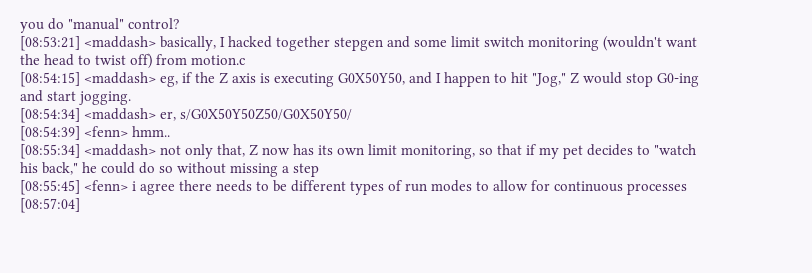you do "manual" control?
[08:53:21] <maddash> basically, I hacked together stepgen and some limit switch monitoring (wouldn't want the head to twist off) from motion.c
[08:54:15] <maddash> eg, if the Z axis is executing G0X50Y50, and I happen to hit "Jog," Z would stop G0-ing and start jogging.
[08:54:34] <maddash> er, s/G0X50Y50Z50/G0X50Y50/
[08:54:39] <fenn> hmm..
[08:55:34] <maddash> not only that, Z now has its own limit monitoring, so that if my pet decides to "watch his back," he could do so without missing a step
[08:55:45] <fenn> i agree there needs to be different types of run modes to allow for continuous processes
[08:57:04]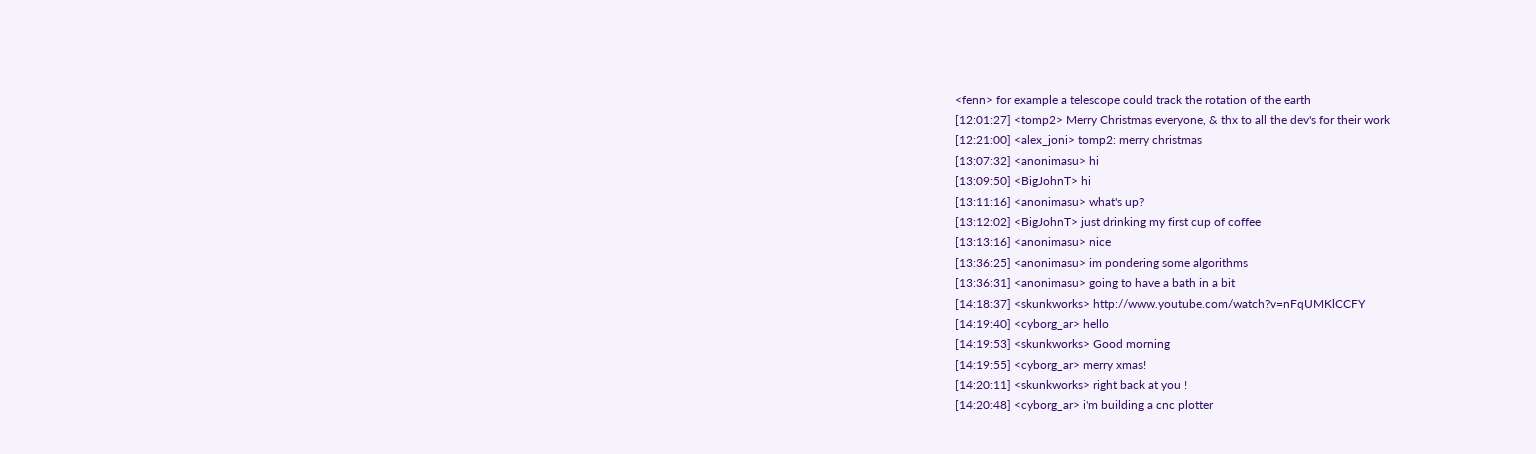<fenn> for example a telescope could track the rotation of the earth
[12:01:27] <tomp2> Merry Christmas everyone, & thx to all the dev's for their work
[12:21:00] <alex_joni> tomp2: merry christmas
[13:07:32] <anonimasu> hi
[13:09:50] <BigJohnT> hi
[13:11:16] <anonimasu> what's up?
[13:12:02] <BigJohnT> just drinking my first cup of coffee
[13:13:16] <anonimasu> nice
[13:36:25] <anonimasu> im pondering some algorithms
[13:36:31] <anonimasu> going to have a bath in a bit
[14:18:37] <skunkworks> http://www.youtube.com/watch?v=nFqUMKlCCFY
[14:19:40] <cyborg_ar> hello
[14:19:53] <skunkworks> Good morning
[14:19:55] <cyborg_ar> merry xmas!
[14:20:11] <skunkworks> right back at you !
[14:20:48] <cyborg_ar> i'm building a cnc plotter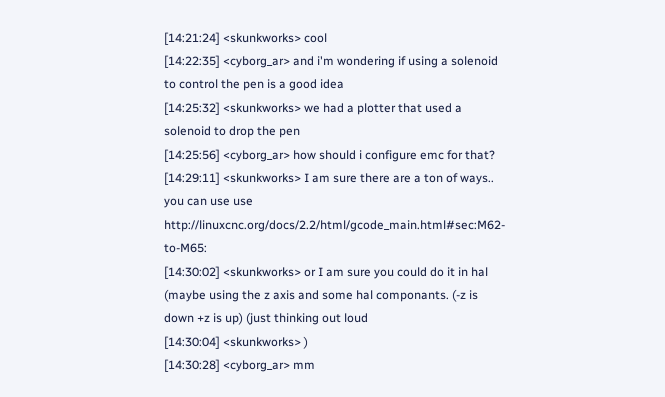[14:21:24] <skunkworks> cool
[14:22:35] <cyborg_ar> and i'm wondering if using a solenoid to control the pen is a good idea
[14:25:32] <skunkworks> we had a plotter that used a solenoid to drop the pen
[14:25:56] <cyborg_ar> how should i configure emc for that?
[14:29:11] <skunkworks> I am sure there are a ton of ways.. you can use use http://linuxcnc.org/docs/2.2/html/gcode_main.html#sec:M62-to-M65:
[14:30:02] <skunkworks> or I am sure you could do it in hal (maybe using the z axis and some hal componants. (-z is down +z is up) (just thinking out loud
[14:30:04] <skunkworks> )
[14:30:28] <cyborg_ar> mm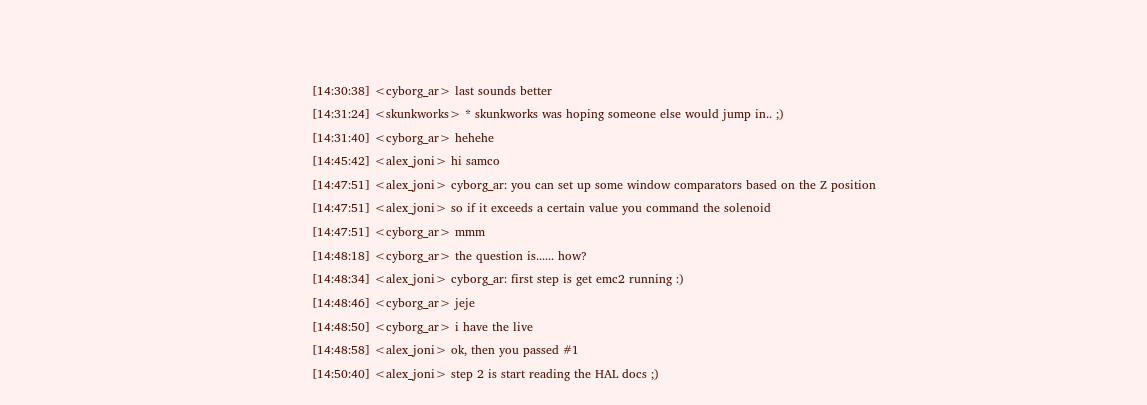[14:30:38] <cyborg_ar> last sounds better
[14:31:24] <skunkworks> * skunkworks was hoping someone else would jump in.. ;)
[14:31:40] <cyborg_ar> hehehe
[14:45:42] <alex_joni> hi samco
[14:47:51] <alex_joni> cyborg_ar: you can set up some window comparators based on the Z position
[14:47:51] <alex_joni> so if it exceeds a certain value you command the solenoid
[14:47:51] <cyborg_ar> mmm
[14:48:18] <cyborg_ar> the question is...... how?
[14:48:34] <alex_joni> cyborg_ar: first step is get emc2 running :)
[14:48:46] <cyborg_ar> jeje
[14:48:50] <cyborg_ar> i have the live
[14:48:58] <alex_joni> ok, then you passed #1
[14:50:40] <alex_joni> step 2 is start reading the HAL docs ;)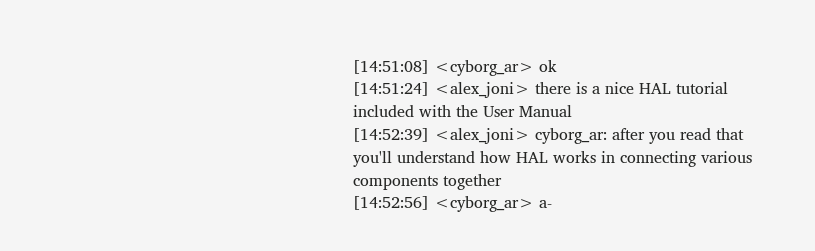[14:51:08] <cyborg_ar> ok
[14:51:24] <alex_joni> there is a nice HAL tutorial included with the User Manual
[14:52:39] <alex_joni> cyborg_ar: after you read that you'll understand how HAL works in connecting various components together
[14:52:56] <cyborg_ar> a-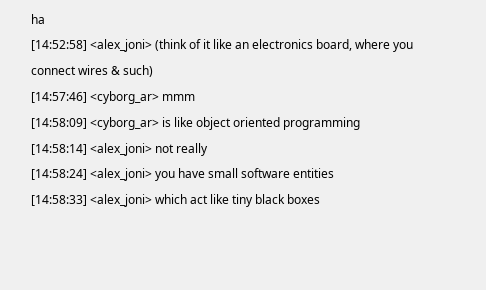ha
[14:52:58] <alex_joni> (think of it like an electronics board, where you connect wires & such)
[14:57:46] <cyborg_ar> mmm
[14:58:09] <cyborg_ar> is like object oriented programming
[14:58:14] <alex_joni> not really
[14:58:24] <alex_joni> you have small software entities
[14:58:33] <alex_joni> which act like tiny black boxes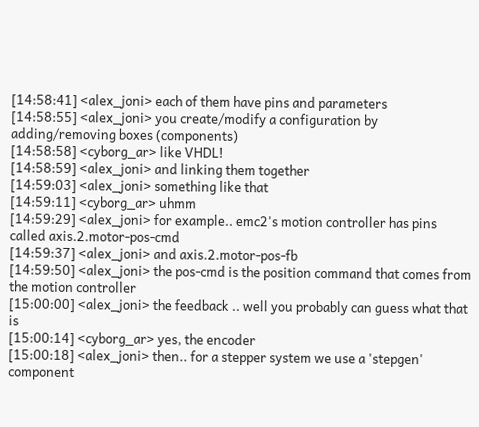[14:58:41] <alex_joni> each of them have pins and parameters
[14:58:55] <alex_joni> you create/modify a configuration by adding/removing boxes (components)
[14:58:58] <cyborg_ar> like VHDL!
[14:58:59] <alex_joni> and linking them together
[14:59:03] <alex_joni> something like that
[14:59:11] <cyborg_ar> uhmm
[14:59:29] <alex_joni> for example.. emc2's motion controller has pins called axis.2.motor-pos-cmd
[14:59:37] <alex_joni> and axis.2.motor-pos-fb
[14:59:50] <alex_joni> the pos-cmd is the position command that comes from the motion controller
[15:00:00] <alex_joni> the feedback .. well you probably can guess what that is
[15:00:14] <cyborg_ar> yes, the encoder
[15:00:18] <alex_joni> then.. for a stepper system we use a 'stepgen' component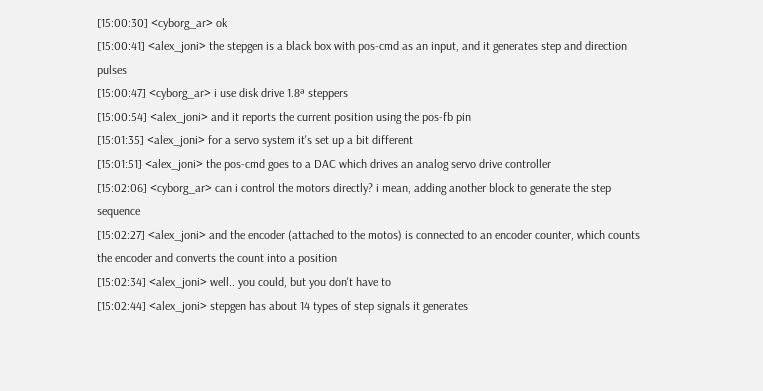[15:00:30] <cyborg_ar> ok
[15:00:41] <alex_joni> the stepgen is a black box with pos-cmd as an input, and it generates step and direction pulses
[15:00:47] <cyborg_ar> i use disk drive 1.8ª steppers
[15:00:54] <alex_joni> and it reports the current position using the pos-fb pin
[15:01:35] <alex_joni> for a servo system it's set up a bit different
[15:01:51] <alex_joni> the pos-cmd goes to a DAC which drives an analog servo drive controller
[15:02:06] <cyborg_ar> can i control the motors directly? i mean, adding another block to generate the step sequence
[15:02:27] <alex_joni> and the encoder (attached to the motos) is connected to an encoder counter, which counts the encoder and converts the count into a position
[15:02:34] <alex_joni> well.. you could, but you don't have to
[15:02:44] <alex_joni> stepgen has about 14 types of step signals it generates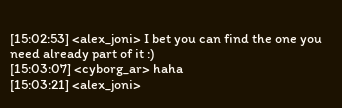[15:02:53] <alex_joni> I bet you can find the one you need already part of it :)
[15:03:07] <cyborg_ar> haha
[15:03:21] <alex_joni>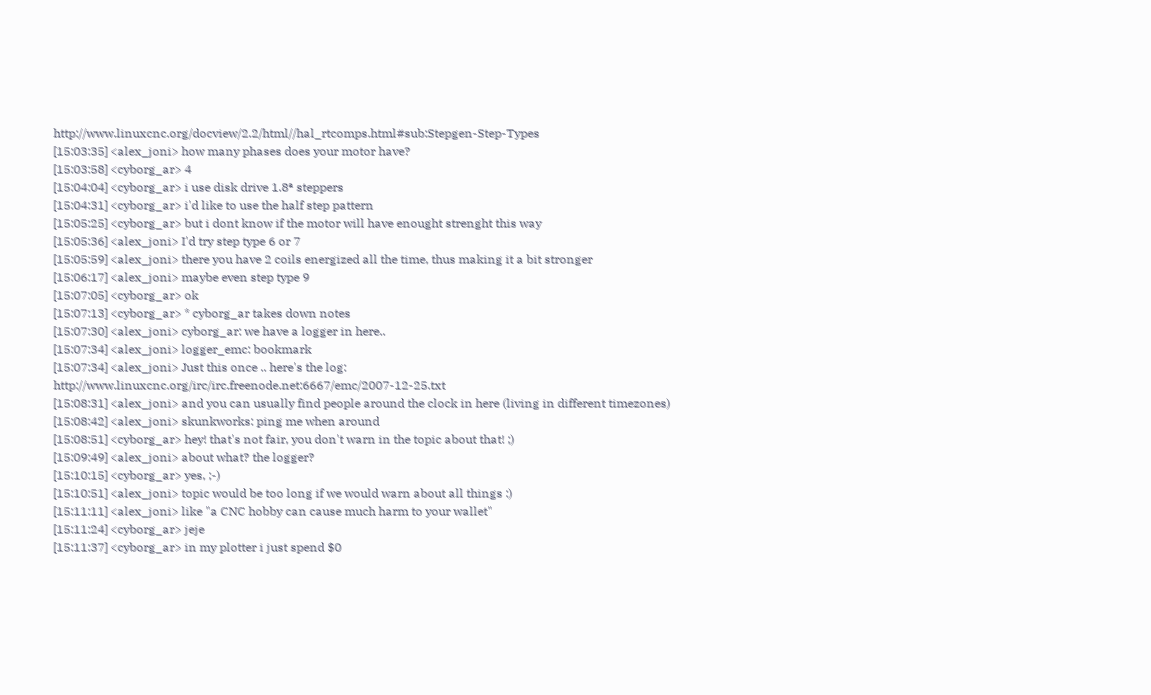http://www.linuxcnc.org/docview/2.2/html//hal_rtcomps.html#sub:Stepgen-Step-Types
[15:03:35] <alex_joni> how many phases does your motor have?
[15:03:58] <cyborg_ar> 4
[15:04:04] <cyborg_ar> i use disk drive 1.8ª steppers
[15:04:31] <cyborg_ar> i'd like to use the half step pattern
[15:05:25] <cyborg_ar> but i dont know if the motor will have enought strenght this way
[15:05:36] <alex_joni> I'd try step type 6 or 7
[15:05:59] <alex_joni> there you have 2 coils energized all the time, thus making it a bit stronger
[15:06:17] <alex_joni> maybe even step type 9
[15:07:05] <cyborg_ar> ok
[15:07:13] <cyborg_ar> * cyborg_ar takes down notes
[15:07:30] <alex_joni> cyborg_ar: we have a logger in here..
[15:07:34] <alex_joni> logger_emc: bookmark
[15:07:34] <alex_joni> Just this once .. here's the log: http://www.linuxcnc.org/irc/irc.freenode.net:6667/emc/2007-12-25.txt
[15:08:31] <alex_joni> and you can usually find people around the clock in here (living in different timezones)
[15:08:42] <alex_joni> skunkworks: ping me when around
[15:08:51] <cyborg_ar> hey! that's not fair, you don't warn in the topic about that! ;)
[15:09:49] <alex_joni> about what? the logger?
[15:10:15] <cyborg_ar> yes, ;-)
[15:10:51] <alex_joni> topic would be too long if we would warn about all things :)
[15:11:11] <alex_joni> like "a CNC hobby can cause much harm to your wallet"
[15:11:24] <cyborg_ar> jeje
[15:11:37] <cyborg_ar> in my plotter i just spend $0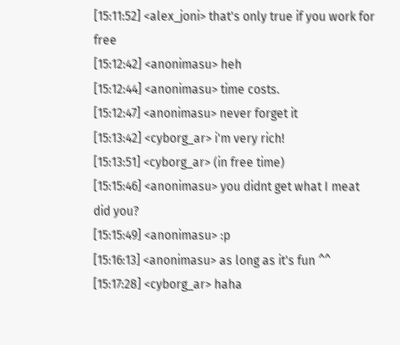[15:11:52] <alex_joni> that's only true if you work for free
[15:12:42] <anonimasu> heh
[15:12:44] <anonimasu> time costs.
[15:12:47] <anonimasu> never forget it
[15:13:42] <cyborg_ar> i'm very rich!
[15:13:51] <cyborg_ar> (in free time)
[15:15:46] <anonimasu> you didnt get what I meat did you?
[15:15:49] <anonimasu> :p
[15:16:13] <anonimasu> as long as it's fun ^^
[15:17:28] <cyborg_ar> haha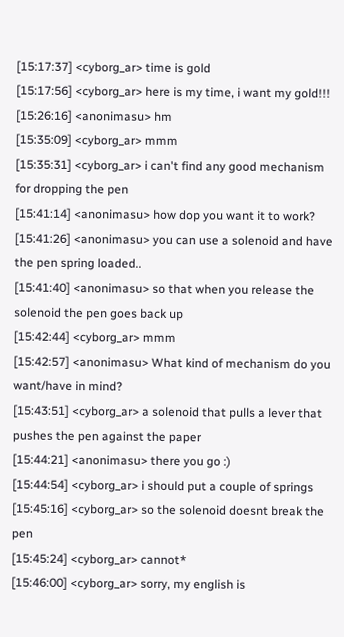[15:17:37] <cyborg_ar> time is gold
[15:17:56] <cyborg_ar> here is my time, i want my gold!!!
[15:26:16] <anonimasu> hm
[15:35:09] <cyborg_ar> mmm
[15:35:31] <cyborg_ar> i can't find any good mechanism for dropping the pen
[15:41:14] <anonimasu> how dop you want it to work?
[15:41:26] <anonimasu> you can use a solenoid and have the pen spring loaded..
[15:41:40] <anonimasu> so that when you release the solenoid the pen goes back up
[15:42:44] <cyborg_ar> mmm
[15:42:57] <anonimasu> What kind of mechanism do you want/have in mind?
[15:43:51] <cyborg_ar> a solenoid that pulls a lever that pushes the pen against the paper
[15:44:21] <anonimasu> there you go :)
[15:44:54] <cyborg_ar> i should put a couple of springs
[15:45:16] <cyborg_ar> so the solenoid doesnt break the pen
[15:45:24] <cyborg_ar> cannot*
[15:46:00] <cyborg_ar> sorry, my english is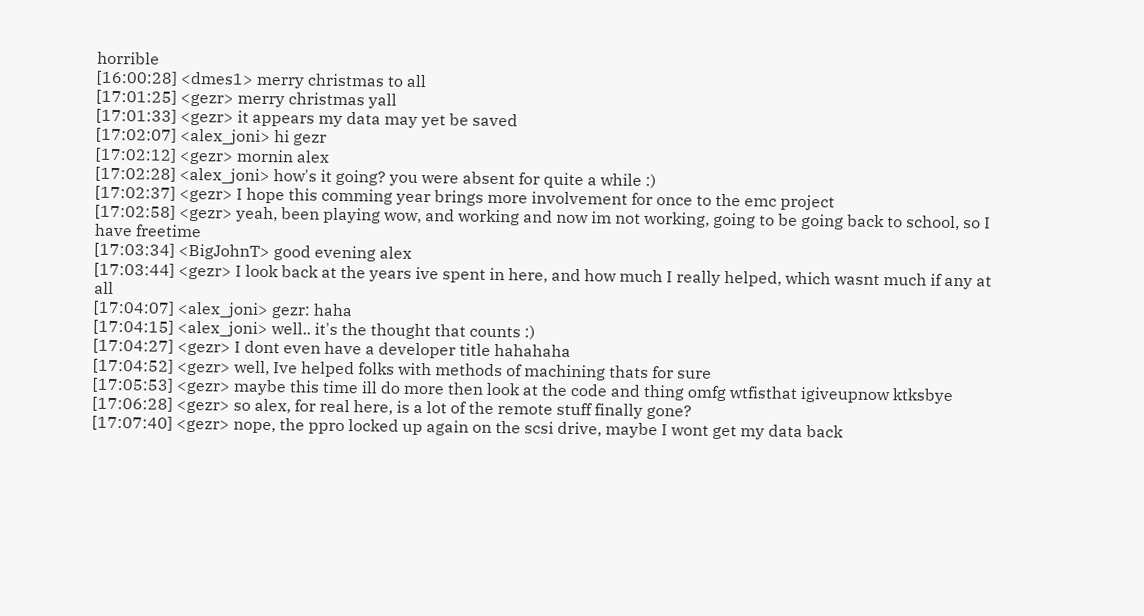horrible
[16:00:28] <dmes1> merry christmas to all
[17:01:25] <gezr> merry christmas yall
[17:01:33] <gezr> it appears my data may yet be saved
[17:02:07] <alex_joni> hi gezr
[17:02:12] <gezr> mornin alex
[17:02:28] <alex_joni> how's it going? you were absent for quite a while :)
[17:02:37] <gezr> I hope this comming year brings more involvement for once to the emc project
[17:02:58] <gezr> yeah, been playing wow, and working and now im not working, going to be going back to school, so I have freetime
[17:03:34] <BigJohnT> good evening alex
[17:03:44] <gezr> I look back at the years ive spent in here, and how much I really helped, which wasnt much if any at all
[17:04:07] <alex_joni> gezr: haha
[17:04:15] <alex_joni> well.. it's the thought that counts :)
[17:04:27] <gezr> I dont even have a developer title hahahaha
[17:04:52] <gezr> well, Ive helped folks with methods of machining thats for sure
[17:05:53] <gezr> maybe this time ill do more then look at the code and thing omfg wtfisthat igiveupnow ktksbye
[17:06:28] <gezr> so alex, for real here, is a lot of the remote stuff finally gone?
[17:07:40] <gezr> nope, the ppro locked up again on the scsi drive, maybe I wont get my data back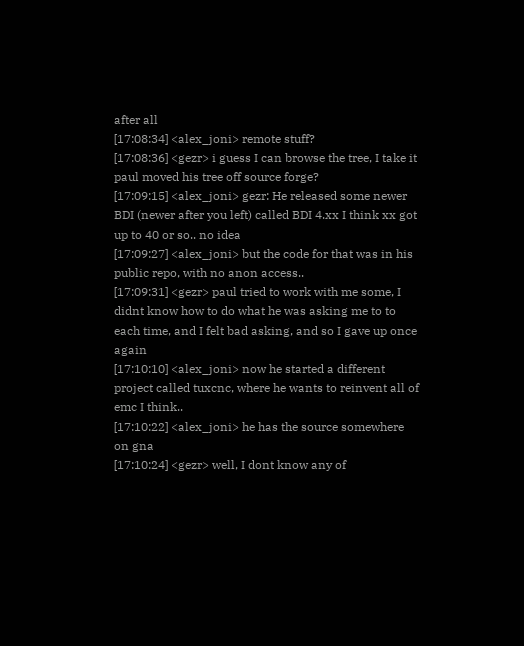after all
[17:08:34] <alex_joni> remote stuff?
[17:08:36] <gezr> i guess I can browse the tree, I take it paul moved his tree off source forge?
[17:09:15] <alex_joni> gezr: He released some newer BDI (newer after you left) called BDI 4.xx I think xx got up to 40 or so.. no idea
[17:09:27] <alex_joni> but the code for that was in his public repo, with no anon access..
[17:09:31] <gezr> paul tried to work with me some, I didnt know how to do what he was asking me to to each time, and I felt bad asking, and so I gave up once again
[17:10:10] <alex_joni> now he started a different project called tuxcnc, where he wants to reinvent all of emc I think..
[17:10:22] <alex_joni> he has the source somewhere on gna
[17:10:24] <gezr> well, I dont know any of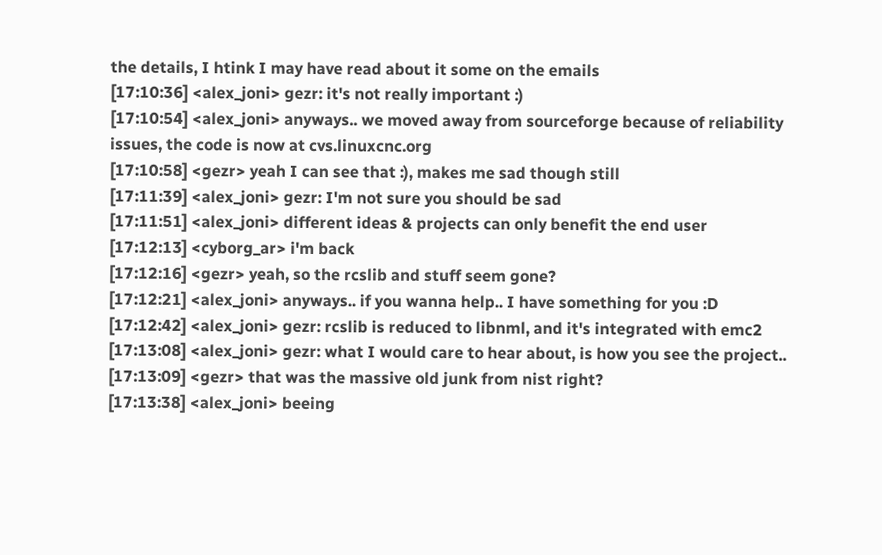the details, I htink I may have read about it some on the emails
[17:10:36] <alex_joni> gezr: it's not really important :)
[17:10:54] <alex_joni> anyways.. we moved away from sourceforge because of reliability issues, the code is now at cvs.linuxcnc.org
[17:10:58] <gezr> yeah I can see that :), makes me sad though still
[17:11:39] <alex_joni> gezr: I'm not sure you should be sad
[17:11:51] <alex_joni> different ideas & projects can only benefit the end user
[17:12:13] <cyborg_ar> i'm back
[17:12:16] <gezr> yeah, so the rcslib and stuff seem gone?
[17:12:21] <alex_joni> anyways.. if you wanna help.. I have something for you :D
[17:12:42] <alex_joni> gezr: rcslib is reduced to libnml, and it's integrated with emc2
[17:13:08] <alex_joni> gezr: what I would care to hear about, is how you see the project..
[17:13:09] <gezr> that was the massive old junk from nist right?
[17:13:38] <alex_joni> beeing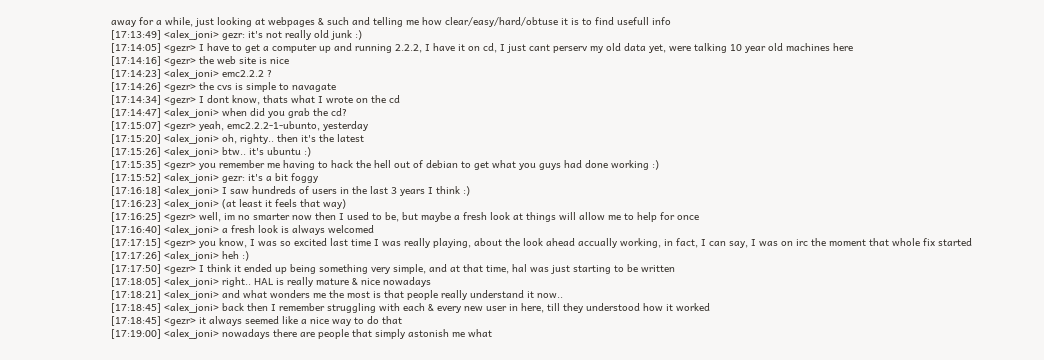away for a while, just looking at webpages & such and telling me how clear/easy/hard/obtuse it is to find usefull info
[17:13:49] <alex_joni> gezr: it's not really old junk :)
[17:14:05] <gezr> I have to get a computer up and running 2.2.2, I have it on cd, I just cant perserv my old data yet, were talking 10 year old machines here
[17:14:16] <gezr> the web site is nice
[17:14:23] <alex_joni> emc2.2.2 ?
[17:14:26] <gezr> the cvs is simple to navagate
[17:14:34] <gezr> I dont know, thats what I wrote on the cd
[17:14:47] <alex_joni> when did you grab the cd?
[17:15:07] <gezr> yeah, emc2.2.2-1-ubunto, yesterday
[17:15:20] <alex_joni> oh, righty.. then it's the latest
[17:15:26] <alex_joni> btw.. it's ubuntu :)
[17:15:35] <gezr> you remember me having to hack the hell out of debian to get what you guys had done working :)
[17:15:52] <alex_joni> gezr: it's a bit foggy
[17:16:18] <alex_joni> I saw hundreds of users in the last 3 years I think :)
[17:16:23] <alex_joni> (at least it feels that way)
[17:16:25] <gezr> well, im no smarter now then I used to be, but maybe a fresh look at things will allow me to help for once
[17:16:40] <alex_joni> a fresh look is always welcomed
[17:17:15] <gezr> you know, I was so excited last time I was really playing, about the look ahead accually working, in fact, I can say, I was on irc the moment that whole fix started
[17:17:26] <alex_joni> heh :)
[17:17:50] <gezr> I think it ended up being something very simple, and at that time, hal was just starting to be written
[17:18:05] <alex_joni> right.. HAL is really mature & nice nowadays
[17:18:21] <alex_joni> and what wonders me the most is that people really understand it now..
[17:18:45] <alex_joni> back then I remember struggling with each & every new user in here, till they understood how it worked
[17:18:45] <gezr> it always seemed like a nice way to do that
[17:19:00] <alex_joni> nowadays there are people that simply astonish me what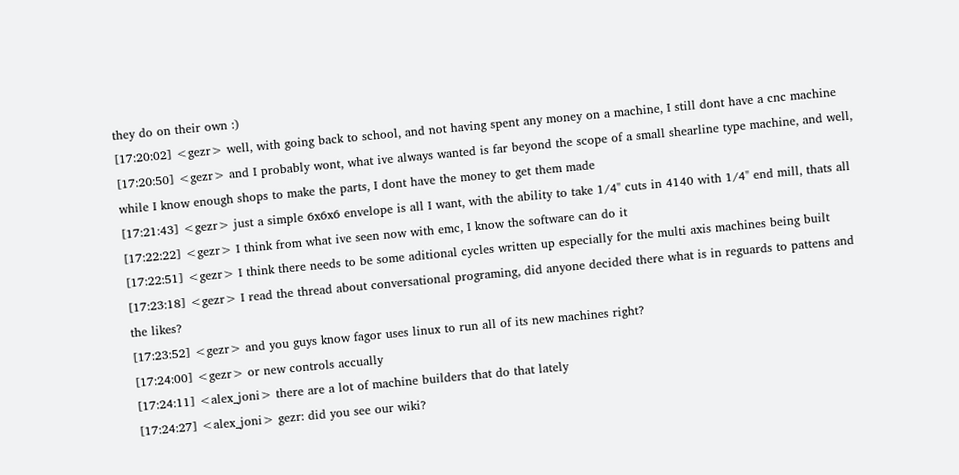they do on their own :)
[17:20:02] <gezr> well, with going back to school, and not having spent any money on a machine, I still dont have a cnc machine
[17:20:50] <gezr> and I probably wont, what ive always wanted is far beyond the scope of a small shearline type machine, and well, while I know enough shops to make the parts, I dont have the money to get them made
[17:21:43] <gezr> just a simple 6x6x6 envelope is all I want, with the ability to take 1/4" cuts in 4140 with 1/4" end mill, thats all
[17:22:22] <gezr> I think from what ive seen now with emc, I know the software can do it
[17:22:51] <gezr> I think there needs to be some aditional cycles written up especially for the multi axis machines being built
[17:23:18] <gezr> I read the thread about conversational programing, did anyone decided there what is in reguards to pattens and the likes?
[17:23:52] <gezr> and you guys know fagor uses linux to run all of its new machines right?
[17:24:00] <gezr> or new controls accually
[17:24:11] <alex_joni> there are a lot of machine builders that do that lately
[17:24:27] <alex_joni> gezr: did you see our wiki?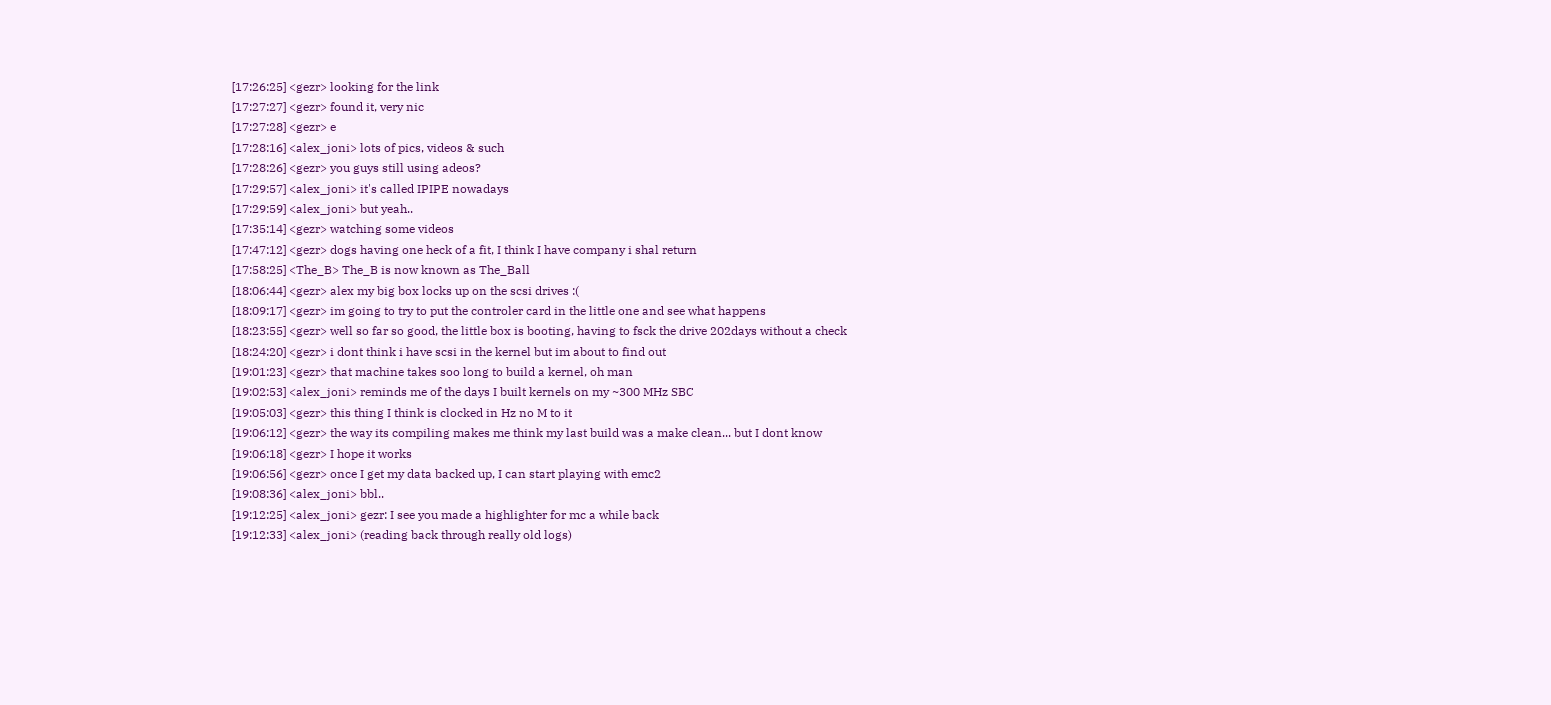[17:26:25] <gezr> looking for the link
[17:27:27] <gezr> found it, very nic
[17:27:28] <gezr> e
[17:28:16] <alex_joni> lots of pics, videos & such
[17:28:26] <gezr> you guys still using adeos?
[17:29:57] <alex_joni> it's called IPIPE nowadays
[17:29:59] <alex_joni> but yeah..
[17:35:14] <gezr> watching some videos
[17:47:12] <gezr> dogs having one heck of a fit, I think I have company i shal return
[17:58:25] <The_B> The_B is now known as The_Ball
[18:06:44] <gezr> alex my big box locks up on the scsi drives :(
[18:09:17] <gezr> im going to try to put the controler card in the little one and see what happens
[18:23:55] <gezr> well so far so good, the little box is booting, having to fsck the drive 202days without a check
[18:24:20] <gezr> i dont think i have scsi in the kernel but im about to find out
[19:01:23] <gezr> that machine takes soo long to build a kernel, oh man
[19:02:53] <alex_joni> reminds me of the days I built kernels on my ~300 MHz SBC
[19:05:03] <gezr> this thing I think is clocked in Hz no M to it
[19:06:12] <gezr> the way its compiling makes me think my last build was a make clean... but I dont know
[19:06:18] <gezr> I hope it works
[19:06:56] <gezr> once I get my data backed up, I can start playing with emc2
[19:08:36] <alex_joni> bbl..
[19:12:25] <alex_joni> gezr: I see you made a highlighter for mc a while back
[19:12:33] <alex_joni> (reading back through really old logs)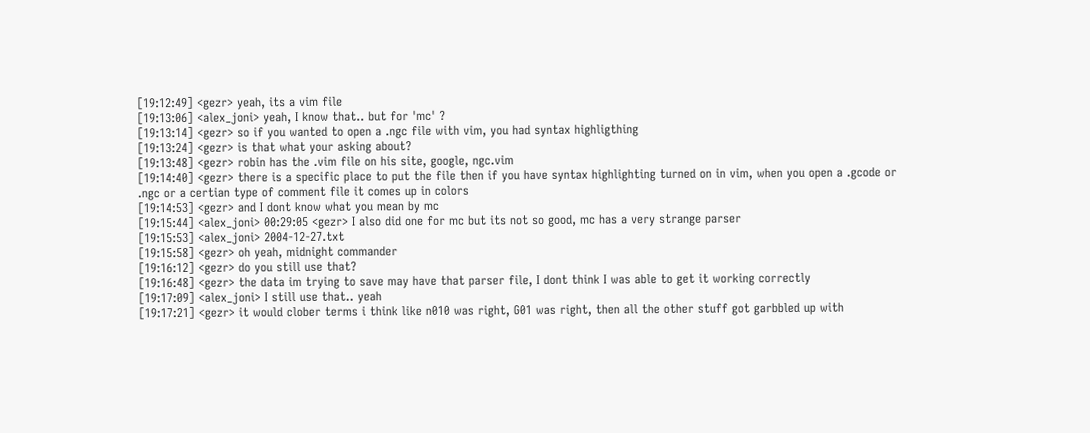[19:12:49] <gezr> yeah, its a vim file
[19:13:06] <alex_joni> yeah, I know that.. but for 'mc' ?
[19:13:14] <gezr> so if you wanted to open a .ngc file with vim, you had syntax highligthing
[19:13:24] <gezr> is that what your asking about?
[19:13:48] <gezr> robin has the .vim file on his site, google, ngc.vim
[19:14:40] <gezr> there is a specific place to put the file then if you have syntax highlighting turned on in vim, when you open a .gcode or .ngc or a certian type of comment file it comes up in colors
[19:14:53] <gezr> and I dont know what you mean by mc
[19:15:44] <alex_joni> 00:29:05 <gezr> I also did one for mc but its not so good, mc has a very strange parser
[19:15:53] <alex_joni> 2004-12-27.txt
[19:15:58] <gezr> oh yeah, midnight commander
[19:16:12] <gezr> do you still use that?
[19:16:48] <gezr> the data im trying to save may have that parser file, I dont think I was able to get it working correctly
[19:17:09] <alex_joni> I still use that.. yeah
[19:17:21] <gezr> it would clober terms i think like n010 was right, G01 was right, then all the other stuff got garbbled up with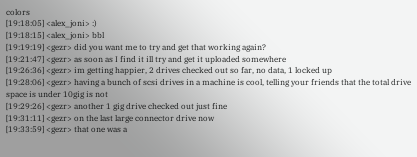colors
[19:18:05] <alex_joni> :)
[19:18:15] <alex_joni> bbl
[19:19:19] <gezr> did you want me to try and get that working again?
[19:21:47] <gezr> as soon as I find it ill try and get it uploaded somewhere
[19:26:36] <gezr> im getting happier, 2 drives checked out so far, no data, 1 locked up
[19:28:06] <gezr> having a bunch of scsi drives in a machine is cool, telling your friends that the total drive space is under 10gig is not
[19:29:26] <gezr> another 1 gig drive checked out just fine
[19:31:11] <gezr> on the last large connector drive now
[19:33:59] <gezr> that one was a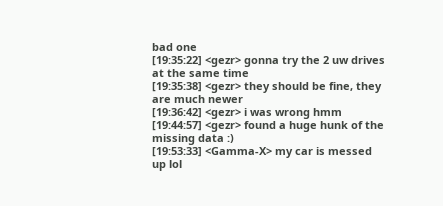bad one
[19:35:22] <gezr> gonna try the 2 uw drives at the same time
[19:35:38] <gezr> they should be fine, they are much newer
[19:36:42] <gezr> i was wrong hmm
[19:44:57] <gezr> found a huge hunk of the missing data :)
[19:53:33] <Gamma-X> my car is messed up lol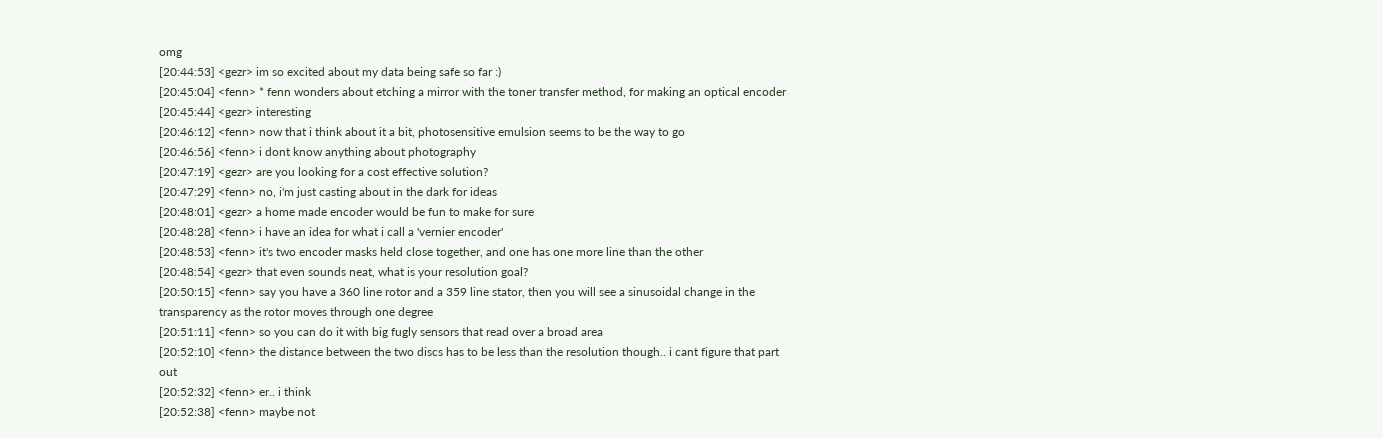omg
[20:44:53] <gezr> im so excited about my data being safe so far :)
[20:45:04] <fenn> * fenn wonders about etching a mirror with the toner transfer method, for making an optical encoder
[20:45:44] <gezr> interesting
[20:46:12] <fenn> now that i think about it a bit, photosensitive emulsion seems to be the way to go
[20:46:56] <fenn> i dont know anything about photography
[20:47:19] <gezr> are you looking for a cost effective solution?
[20:47:29] <fenn> no, i'm just casting about in the dark for ideas
[20:48:01] <gezr> a home made encoder would be fun to make for sure
[20:48:28] <fenn> i have an idea for what i call a 'vernier encoder'
[20:48:53] <fenn> it's two encoder masks held close together, and one has one more line than the other
[20:48:54] <gezr> that even sounds neat, what is your resolution goal?
[20:50:15] <fenn> say you have a 360 line rotor and a 359 line stator, then you will see a sinusoidal change in the transparency as the rotor moves through one degree
[20:51:11] <fenn> so you can do it with big fugly sensors that read over a broad area
[20:52:10] <fenn> the distance between the two discs has to be less than the resolution though.. i cant figure that part out
[20:52:32] <fenn> er.. i think
[20:52:38] <fenn> maybe not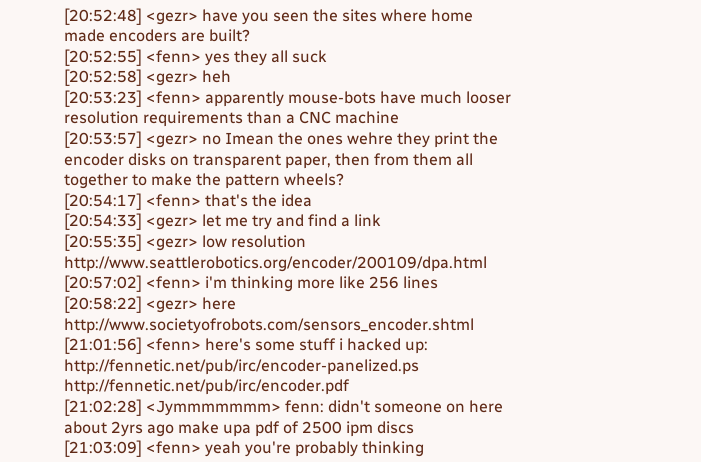[20:52:48] <gezr> have you seen the sites where home made encoders are built?
[20:52:55] <fenn> yes they all suck
[20:52:58] <gezr> heh
[20:53:23] <fenn> apparently mouse-bots have much looser resolution requirements than a CNC machine
[20:53:57] <gezr> no Imean the ones wehre they print the encoder disks on transparent paper, then from them all together to make the pattern wheels?
[20:54:17] <fenn> that's the idea
[20:54:33] <gezr> let me try and find a link
[20:55:35] <gezr> low resolution http://www.seattlerobotics.org/encoder/200109/dpa.html
[20:57:02] <fenn> i'm thinking more like 256 lines
[20:58:22] <gezr> here http://www.societyofrobots.com/sensors_encoder.shtml
[21:01:56] <fenn> here's some stuff i hacked up: http://fennetic.net/pub/irc/encoder-panelized.ps http://fennetic.net/pub/irc/encoder.pdf
[21:02:28] <Jymmmmmmm> fenn: didn't someone on here about 2yrs ago make upa pdf of 2500 ipm discs
[21:03:09] <fenn> yeah you're probably thinking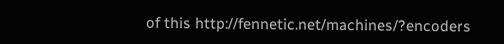of this http://fennetic.net/machines/?encoders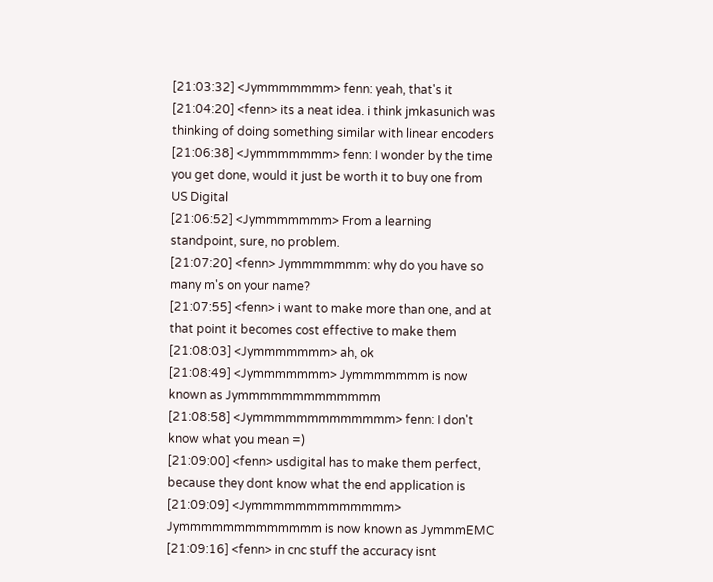[21:03:32] <Jymmmmmmm> fenn: yeah, that's it
[21:04:20] <fenn> its a neat idea. i think jmkasunich was thinking of doing something similar with linear encoders
[21:06:38] <Jymmmmmmm> fenn: I wonder by the time you get done, would it just be worth it to buy one from US Digital
[21:06:52] <Jymmmmmmm> From a learning standpoint, sure, no problem.
[21:07:20] <fenn> Jymmmmmmm: why do you have so many m's on your name?
[21:07:55] <fenn> i want to make more than one, and at that point it becomes cost effective to make them
[21:08:03] <Jymmmmmmm> ah, ok
[21:08:49] <Jymmmmmmm> Jymmmmmmm is now known as Jymmmmmmmmmmmmm
[21:08:58] <Jymmmmmmmmmmmmm> fenn: I don't know what you mean =)
[21:09:00] <fenn> usdigital has to make them perfect, because they dont know what the end application is
[21:09:09] <Jymmmmmmmmmmmmm> Jymmmmmmmmmmmmm is now known as JymmmEMC
[21:09:16] <fenn> in cnc stuff the accuracy isnt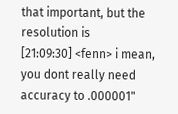that important, but the resolution is
[21:09:30] <fenn> i mean, you dont really need accuracy to .000001"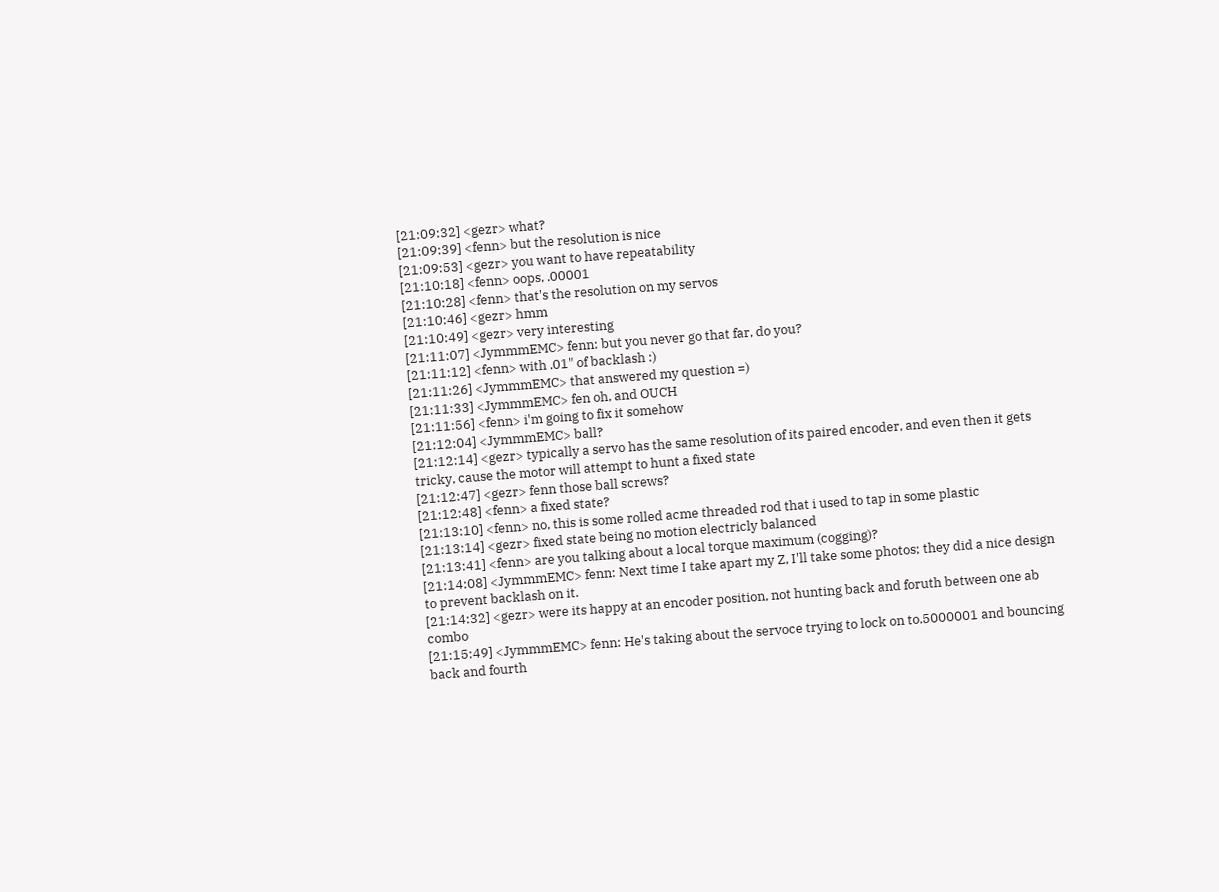[21:09:32] <gezr> what?
[21:09:39] <fenn> but the resolution is nice
[21:09:53] <gezr> you want to have repeatability
[21:10:18] <fenn> oops, .00001
[21:10:28] <fenn> that's the resolution on my servos
[21:10:46] <gezr> hmm
[21:10:49] <gezr> very interesting
[21:11:07] <JymmmEMC> fenn: but you never go that far, do you?
[21:11:12] <fenn> with .01" of backlash :)
[21:11:26] <JymmmEMC> that answered my question =)
[21:11:33] <JymmmEMC> fen oh, and OUCH
[21:11:56] <fenn> i'm going to fix it somehow
[21:12:04] <JymmmEMC> ball?
[21:12:14] <gezr> typically a servo has the same resolution of its paired encoder, and even then it gets tricky, cause the motor will attempt to hunt a fixed state
[21:12:47] <gezr> fenn those ball screws?
[21:12:48] <fenn> a fixed state?
[21:13:10] <fenn> no, this is some rolled acme threaded rod that i used to tap in some plastic
[21:13:14] <gezr> fixed state being no motion electricly balanced
[21:13:41] <fenn> are you talking about a local torque maximum (cogging)?
[21:14:08] <JymmmEMC> fenn: Next time I take apart my Z, I'll take some photos; they did a nice design to prevent backlash on it.
[21:14:32] <gezr> were its happy at an encoder position, not hunting back and foruth between one ab combo
[21:15:49] <JymmmEMC> fenn: He's taking about the servoce trying to lock on to.5000001 and bouncing back and fourth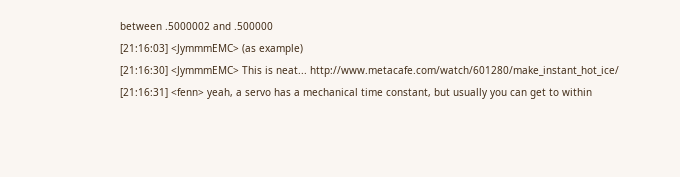between .5000002 and .500000
[21:16:03] <JymmmEMC> (as example)
[21:16:30] <JymmmEMC> This is neat... http://www.metacafe.com/watch/601280/make_instant_hot_ice/
[21:16:31] <fenn> yeah, a servo has a mechanical time constant, but usually you can get to within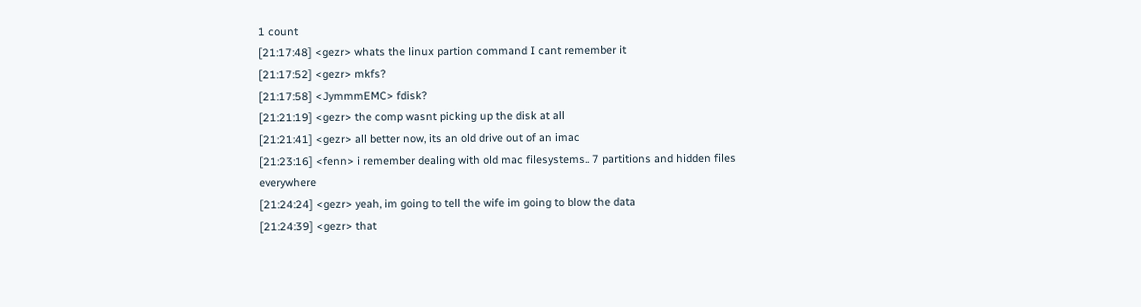1 count
[21:17:48] <gezr> whats the linux partion command I cant remember it
[21:17:52] <gezr> mkfs?
[21:17:58] <JymmmEMC> fdisk?
[21:21:19] <gezr> the comp wasnt picking up the disk at all
[21:21:41] <gezr> all better now, its an old drive out of an imac
[21:23:16] <fenn> i remember dealing with old mac filesystems.. 7 partitions and hidden files everywhere
[21:24:24] <gezr> yeah, im going to tell the wife im going to blow the data
[21:24:39] <gezr> that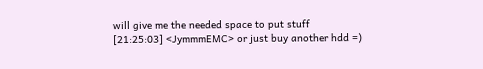will give me the needed space to put stuff
[21:25:03] <JymmmEMC> or just buy another hdd =)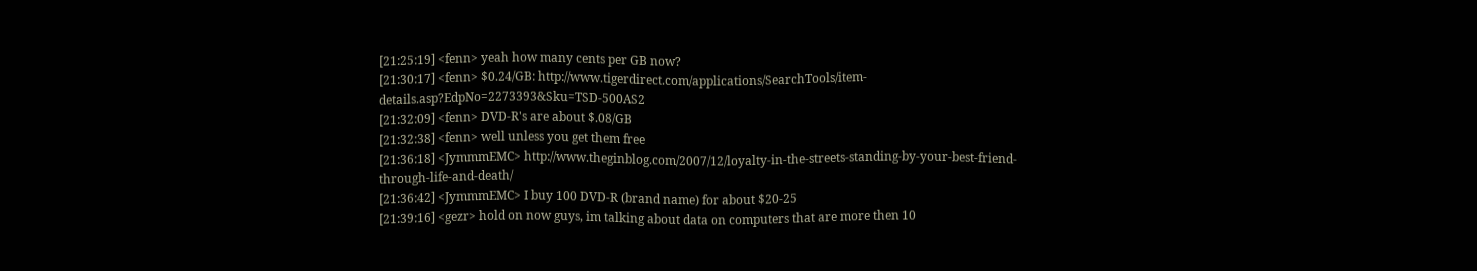[21:25:19] <fenn> yeah how many cents per GB now?
[21:30:17] <fenn> $0.24/GB: http://www.tigerdirect.com/applications/SearchTools/item-details.asp?EdpNo=2273393&Sku=TSD-500AS2
[21:32:09] <fenn> DVD-R's are about $.08/GB
[21:32:38] <fenn> well unless you get them free
[21:36:18] <JymmmEMC> http://www.theginblog.com/2007/12/loyalty-in-the-streets-standing-by-your-best-friend-through-life-and-death/
[21:36:42] <JymmmEMC> I buy 100 DVD-R (brand name) for about $20-25
[21:39:16] <gezr> hold on now guys, im talking about data on computers that are more then 10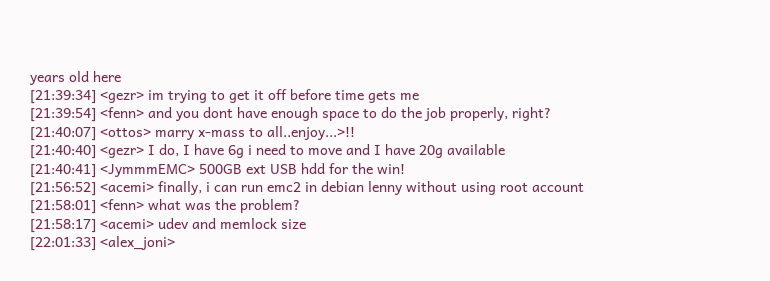years old here
[21:39:34] <gezr> im trying to get it off before time gets me
[21:39:54] <fenn> and you dont have enough space to do the job properly, right?
[21:40:07] <ottos> marry x-mass to all..enjoy...>!!
[21:40:40] <gezr> I do, I have 6g i need to move and I have 20g available
[21:40:41] <JymmmEMC> 500GB ext USB hdd for the win!
[21:56:52] <acemi> finally, i can run emc2 in debian lenny without using root account
[21:58:01] <fenn> what was the problem?
[21:58:17] <acemi> udev and memlock size
[22:01:33] <alex_joni>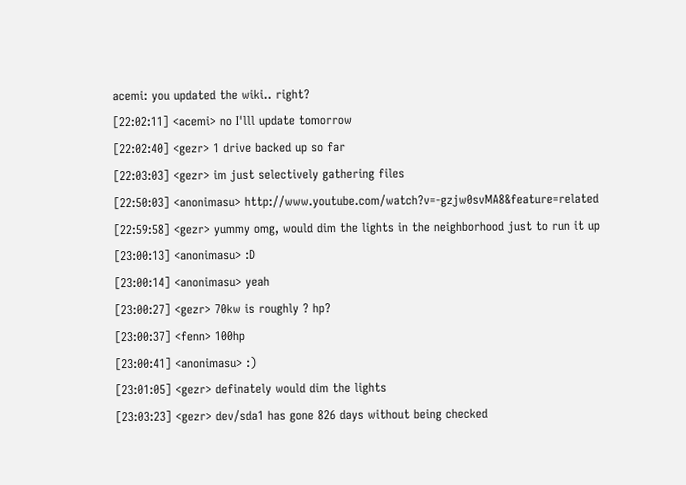acemi: you updated the wiki.. right?
[22:02:11] <acemi> no I'lll update tomorrow
[22:02:40] <gezr> 1 drive backed up so far
[22:03:03] <gezr> im just selectively gathering files
[22:50:03] <anonimasu> http://www.youtube.com/watch?v=-gzjw0svMA8&feature=related
[22:59:58] <gezr> yummy omg, would dim the lights in the neighborhood just to run it up
[23:00:13] <anonimasu> :D
[23:00:14] <anonimasu> yeah
[23:00:27] <gezr> 70kw is roughly ? hp?
[23:00:37] <fenn> 100hp
[23:00:41] <anonimasu> :)
[23:01:05] <gezr> definately would dim the lights
[23:03:23] <gezr> dev/sda1 has gone 826 days without being checked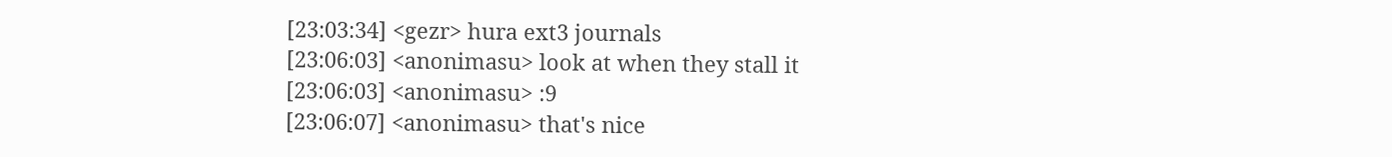[23:03:34] <gezr> hura ext3 journals
[23:06:03] <anonimasu> look at when they stall it
[23:06:03] <anonimasu> :9
[23:06:07] <anonimasu> that's nice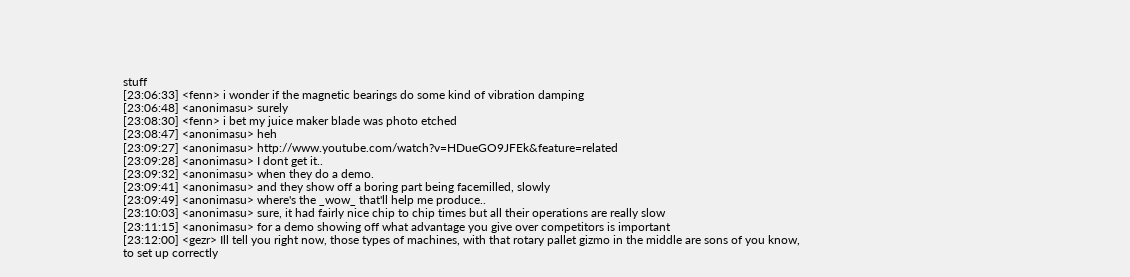stuff
[23:06:33] <fenn> i wonder if the magnetic bearings do some kind of vibration damping
[23:06:48] <anonimasu> surely
[23:08:30] <fenn> i bet my juice maker blade was photo etched
[23:08:47] <anonimasu> heh
[23:09:27] <anonimasu> http://www.youtube.com/watch?v=HDueGO9JFEk&feature=related
[23:09:28] <anonimasu> I dont get it..
[23:09:32] <anonimasu> when they do a demo.
[23:09:41] <anonimasu> and they show off a boring part being facemilled, slowly
[23:09:49] <anonimasu> where's the _wow_ that'll help me produce..
[23:10:03] <anonimasu> sure, it had fairly nice chip to chip times but all their operations are really slow
[23:11:15] <anonimasu> for a demo showing off what advantage you give over competitors is important
[23:12:00] <gezr> Ill tell you right now, those types of machines, with that rotary pallet gizmo in the middle are sons of you know, to set up correctly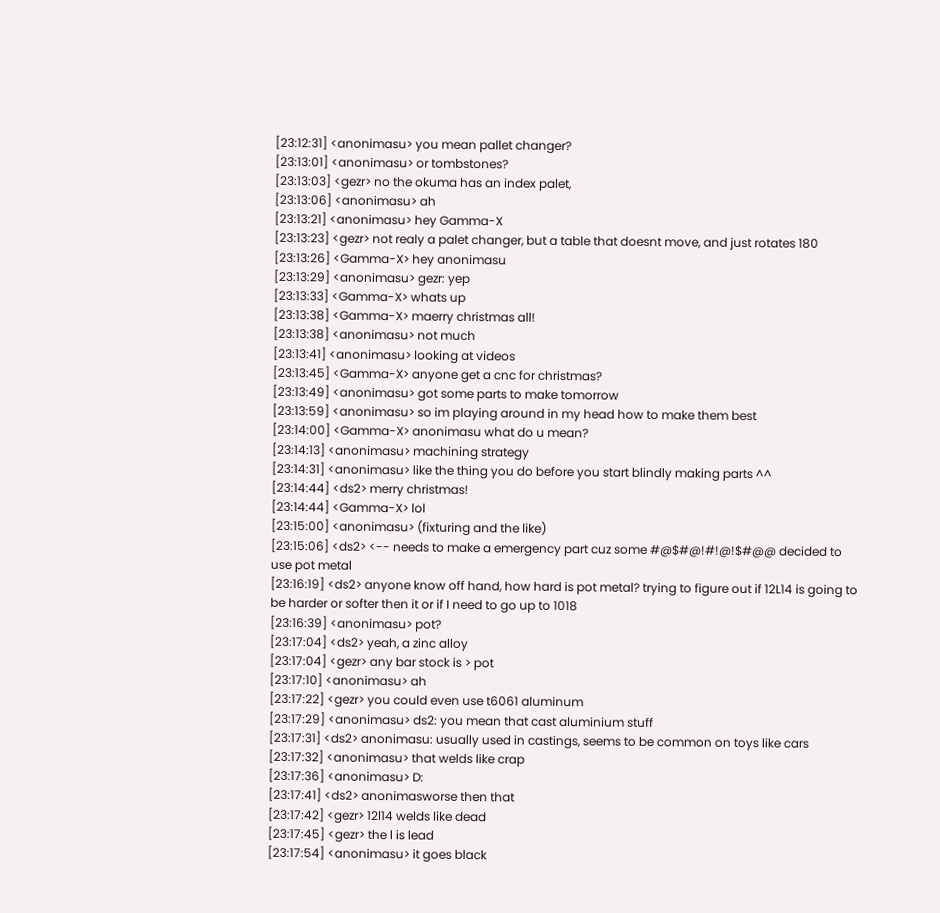[23:12:31] <anonimasu> you mean pallet changer?
[23:13:01] <anonimasu> or tombstones?
[23:13:03] <gezr> no the okuma has an index palet,
[23:13:06] <anonimasu> ah
[23:13:21] <anonimasu> hey Gamma-X
[23:13:23] <gezr> not realy a palet changer, but a table that doesnt move, and just rotates 180
[23:13:26] <Gamma-X> hey anonimasu
[23:13:29] <anonimasu> gezr: yep
[23:13:33] <Gamma-X> whats up
[23:13:38] <Gamma-X> maerry christmas all!
[23:13:38] <anonimasu> not much
[23:13:41] <anonimasu> looking at videos
[23:13:45] <Gamma-X> anyone get a cnc for christmas?
[23:13:49] <anonimasu> got some parts to make tomorrow
[23:13:59] <anonimasu> so im playing around in my head how to make them best
[23:14:00] <Gamma-X> anonimasu what do u mean?
[23:14:13] <anonimasu> machining strategy
[23:14:31] <anonimasu> like the thing you do before you start blindly making parts ^^
[23:14:44] <ds2> merry christmas!
[23:14:44] <Gamma-X> lol
[23:15:00] <anonimasu> (fixturing and the like)
[23:15:06] <ds2> <-- needs to make a emergency part cuz some #@$#@!#!@!$#@@ decided to use pot metal
[23:16:19] <ds2> anyone know off hand, how hard is pot metal? trying to figure out if 12L14 is going to be harder or softer then it or if I need to go up to 1018
[23:16:39] <anonimasu> pot?
[23:17:04] <ds2> yeah, a zinc alloy
[23:17:04] <gezr> any bar stock is > pot
[23:17:10] <anonimasu> ah
[23:17:22] <gezr> you could even use t6061 aluminum
[23:17:29] <anonimasu> ds2: you mean that cast aluminium stuff
[23:17:31] <ds2> anonimasu: usually used in castings, seems to be common on toys like cars
[23:17:32] <anonimasu> that welds like crap
[23:17:36] <anonimasu> D:
[23:17:41] <ds2> anonimasworse then that
[23:17:42] <gezr> 12l14 welds like dead
[23:17:45] <gezr> the l is lead
[23:17:54] <anonimasu> it goes black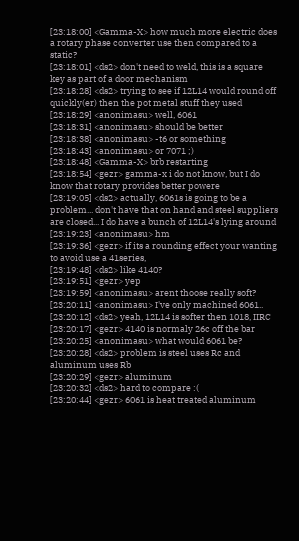[23:18:00] <Gamma-X> how much more electric does a rotary phase converter use then compared to a static?
[23:18:01] <ds2> don't need to weld, this is a square key as part of a door mechanism
[23:18:28] <ds2> trying to see if 12L14 would round off quickly(er) then the pot metal stuff they used
[23:18:29] <anonimasu> well, 6061
[23:18:31] <anonimasu> should be better
[23:18:38] <anonimasu> -t6 or something
[23:18:43] <anonimasu> or 7071 ;)
[23:18:48] <Gamma-X> brb restarting
[23:18:54] <gezr> gamma-x i do not know, but I do know that rotary provides better powere
[23:19:05] <ds2> actually, 6061s is going to be a problem... don't have that on hand and steel suppliers are closed... I do have a bunch of 12L14's lying around
[23:19:23] <anonimasu> hm
[23:19:36] <gezr> if its a rounding effect your wanting to avoid use a 41series,
[23:19:48] <ds2> like 4140?
[23:19:51] <gezr> yep
[23:19:59] <anonimasu> arent thoose really soft?
[23:20:11] <anonimasu> I've only machined 6061..
[23:20:12] <ds2> yeah, 12L14 is softer then 1018, IIRC
[23:20:17] <gezr> 4140 is normaly 26c off the bar
[23:20:25] <anonimasu> what would 6061 be?
[23:20:28] <ds2> problem is steel uses Rc and aluminum uses Rb
[23:20:29] <gezr> aluminum
[23:20:32] <ds2> hard to compare :(
[23:20:44] <gezr> 6061 is heat treated aluminum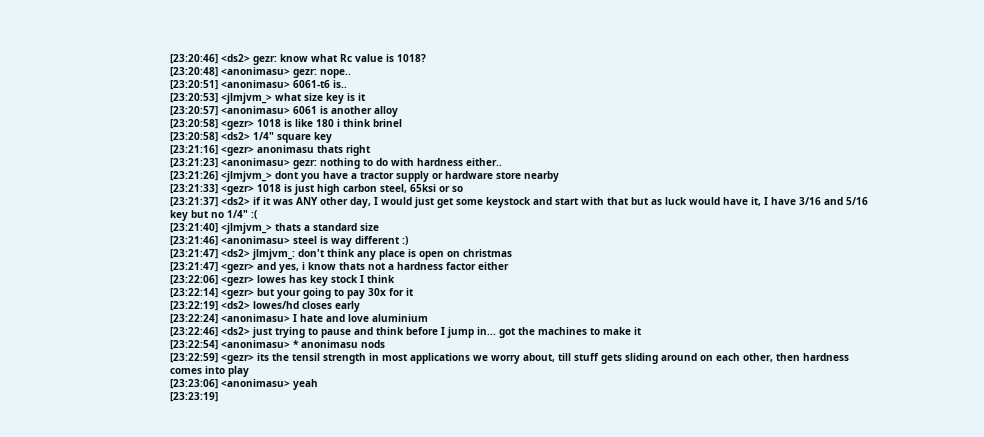[23:20:46] <ds2> gezr: know what Rc value is 1018?
[23:20:48] <anonimasu> gezr: nope..
[23:20:51] <anonimasu> 6061-t6 is..
[23:20:53] <jlmjvm_> what size key is it
[23:20:57] <anonimasu> 6061 is another alloy
[23:20:58] <gezr> 1018 is like 180 i think brinel
[23:20:58] <ds2> 1/4" square key
[23:21:16] <gezr> anonimasu thats right
[23:21:23] <anonimasu> gezr: nothing to do with hardness either..
[23:21:26] <jlmjvm_> dont you have a tractor supply or hardware store nearby
[23:21:33] <gezr> 1018 is just high carbon steel, 65ksi or so
[23:21:37] <ds2> if it was ANY other day, I would just get some keystock and start with that but as luck would have it, I have 3/16 and 5/16 key but no 1/4" :(
[23:21:40] <jlmjvm_> thats a standard size
[23:21:46] <anonimasu> steel is way different :)
[23:21:47] <ds2> jlmjvm_: don't think any place is open on christmas
[23:21:47] <gezr> and yes, i know thats not a hardness factor either
[23:22:06] <gezr> lowes has key stock I think
[23:22:14] <gezr> but your going to pay 30x for it
[23:22:19] <ds2> lowes/hd closes early
[23:22:24] <anonimasu> I hate and love aluminium
[23:22:46] <ds2> just trying to pause and think before I jump in... got the machines to make it
[23:22:54] <anonimasu> * anonimasu nods
[23:22:59] <gezr> its the tensil strength in most applications we worry about, till stuff gets sliding around on each other, then hardness comes into play
[23:23:06] <anonimasu> yeah
[23:23:19]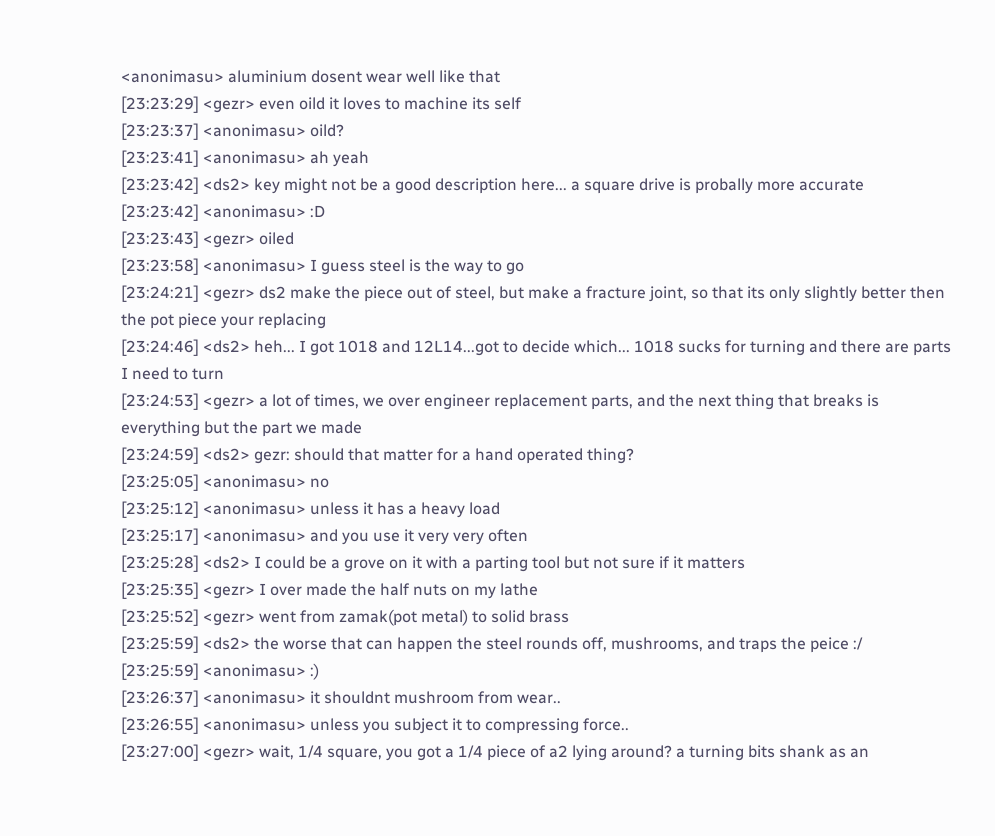<anonimasu> aluminium dosent wear well like that
[23:23:29] <gezr> even oild it loves to machine its self
[23:23:37] <anonimasu> oild?
[23:23:41] <anonimasu> ah yeah
[23:23:42] <ds2> key might not be a good description here... a square drive is probally more accurate
[23:23:42] <anonimasu> :D
[23:23:43] <gezr> oiled
[23:23:58] <anonimasu> I guess steel is the way to go
[23:24:21] <gezr> ds2 make the piece out of steel, but make a fracture joint, so that its only slightly better then the pot piece your replacing
[23:24:46] <ds2> heh... I got 1018 and 12L14...got to decide which... 1018 sucks for turning and there are parts I need to turn
[23:24:53] <gezr> a lot of times, we over engineer replacement parts, and the next thing that breaks is everything but the part we made
[23:24:59] <ds2> gezr: should that matter for a hand operated thing?
[23:25:05] <anonimasu> no
[23:25:12] <anonimasu> unless it has a heavy load
[23:25:17] <anonimasu> and you use it very very often
[23:25:28] <ds2> I could be a grove on it with a parting tool but not sure if it matters
[23:25:35] <gezr> I over made the half nuts on my lathe
[23:25:52] <gezr> went from zamak(pot metal) to solid brass
[23:25:59] <ds2> the worse that can happen the steel rounds off, mushrooms, and traps the peice :/
[23:25:59] <anonimasu> :)
[23:26:37] <anonimasu> it shouldnt mushroom from wear..
[23:26:55] <anonimasu> unless you subject it to compressing force..
[23:27:00] <gezr> wait, 1/4 square, you got a 1/4 piece of a2 lying around? a turning bits shank as an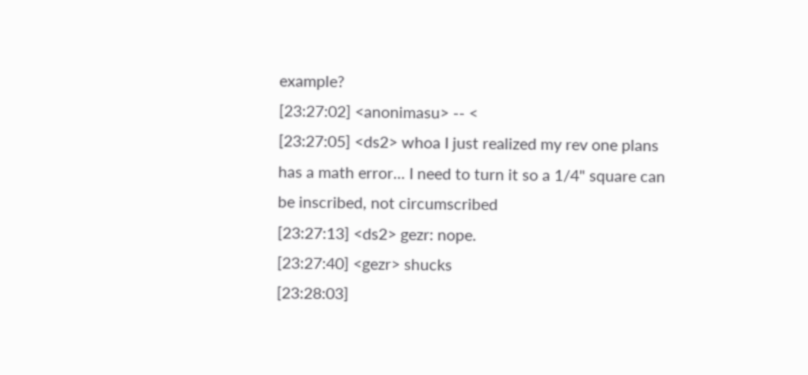example?
[23:27:02] <anonimasu> -- <
[23:27:05] <ds2> whoa I just realized my rev one plans has a math error... I need to turn it so a 1/4" square can be inscribed, not circumscribed
[23:27:13] <ds2> gezr: nope.
[23:27:40] <gezr> shucks
[23:28:03]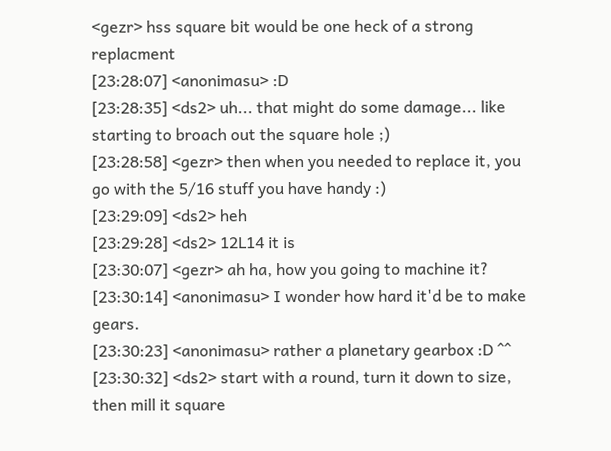<gezr> hss square bit would be one heck of a strong replacment
[23:28:07] <anonimasu> :D
[23:28:35] <ds2> uh... that might do some damage... like starting to broach out the square hole ;)
[23:28:58] <gezr> then when you needed to replace it, you go with the 5/16 stuff you have handy :)
[23:29:09] <ds2> heh
[23:29:28] <ds2> 12L14 it is
[23:30:07] <gezr> ah ha, how you going to machine it?
[23:30:14] <anonimasu> I wonder how hard it'd be to make gears.
[23:30:23] <anonimasu> rather a planetary gearbox :D ^^
[23:30:32] <ds2> start with a round, turn it down to size, then mill it square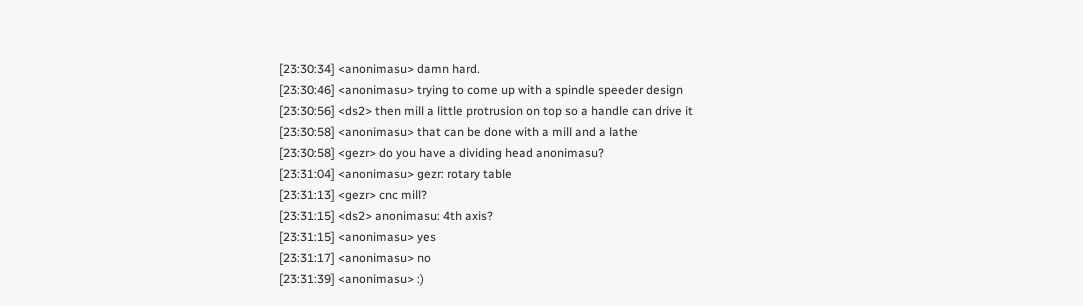[23:30:34] <anonimasu> damn hard.
[23:30:46] <anonimasu> trying to come up with a spindle speeder design
[23:30:56] <ds2> then mill a little protrusion on top so a handle can drive it
[23:30:58] <anonimasu> that can be done with a mill and a lathe
[23:30:58] <gezr> do you have a dividing head anonimasu?
[23:31:04] <anonimasu> gezr: rotary table
[23:31:13] <gezr> cnc mill?
[23:31:15] <ds2> anonimasu: 4th axis?
[23:31:15] <anonimasu> yes
[23:31:17] <anonimasu> no
[23:31:39] <anonimasu> :)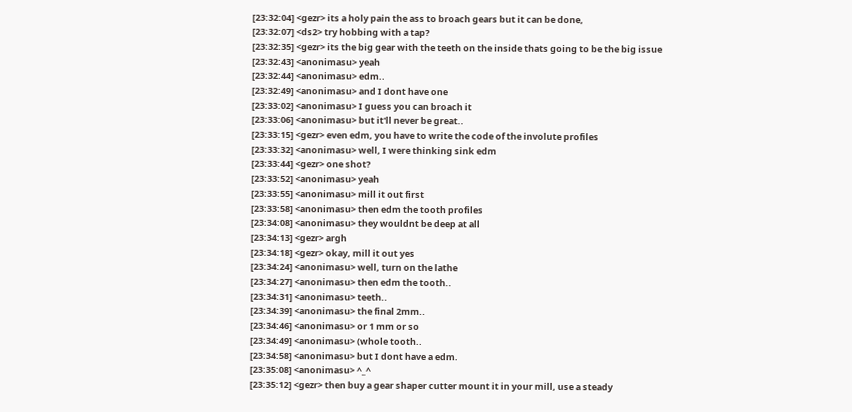[23:32:04] <gezr> its a holy pain the ass to broach gears but it can be done,
[23:32:07] <ds2> try hobbing with a tap?
[23:32:35] <gezr> its the big gear with the teeth on the inside thats going to be the big issue
[23:32:43] <anonimasu> yeah
[23:32:44] <anonimasu> edm..
[23:32:49] <anonimasu> and I dont have one
[23:33:02] <anonimasu> I guess you can broach it
[23:33:06] <anonimasu> but it'll never be great..
[23:33:15] <gezr> even edm, you have to write the code of the involute profiles
[23:33:32] <anonimasu> well, I were thinking sink edm
[23:33:44] <gezr> one shot?
[23:33:52] <anonimasu> yeah
[23:33:55] <anonimasu> mill it out first
[23:33:58] <anonimasu> then edm the tooth profiles
[23:34:08] <anonimasu> they wouldnt be deep at all
[23:34:13] <gezr> argh
[23:34:18] <gezr> okay, mill it out yes
[23:34:24] <anonimasu> well, turn on the lathe
[23:34:27] <anonimasu> then edm the tooth..
[23:34:31] <anonimasu> teeth..
[23:34:39] <anonimasu> the final 2mm..
[23:34:46] <anonimasu> or 1 mm or so
[23:34:49] <anonimasu> (whole tooth..
[23:34:58] <anonimasu> but I dont have a edm.
[23:35:08] <anonimasu> ^_^
[23:35:12] <gezr> then buy a gear shaper cutter mount it in your mill, use a steady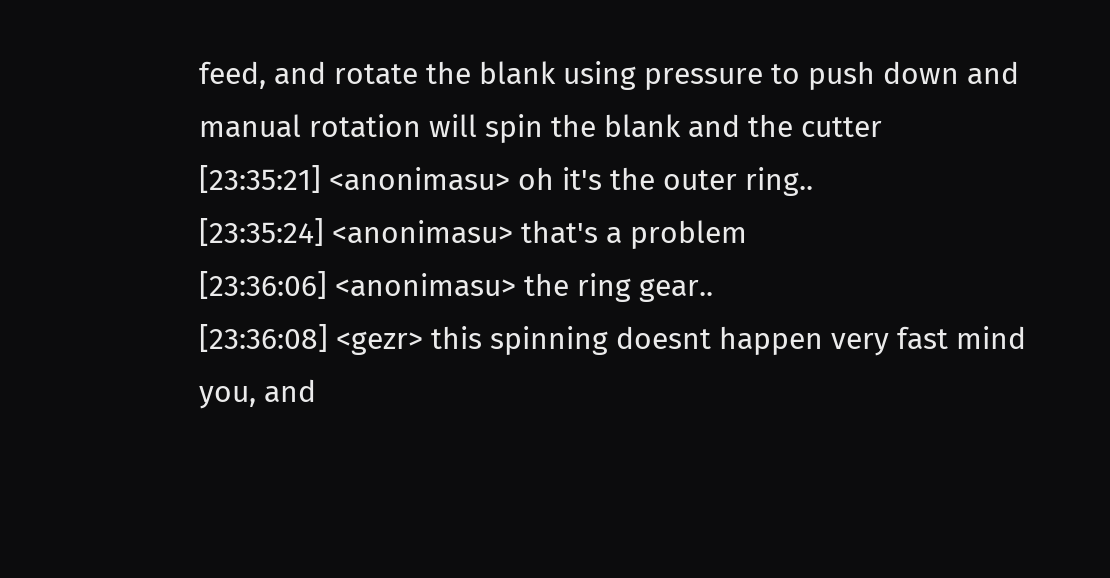feed, and rotate the blank using pressure to push down and manual rotation will spin the blank and the cutter
[23:35:21] <anonimasu> oh it's the outer ring..
[23:35:24] <anonimasu> that's a problem
[23:36:06] <anonimasu> the ring gear..
[23:36:08] <gezr> this spinning doesnt happen very fast mind you, and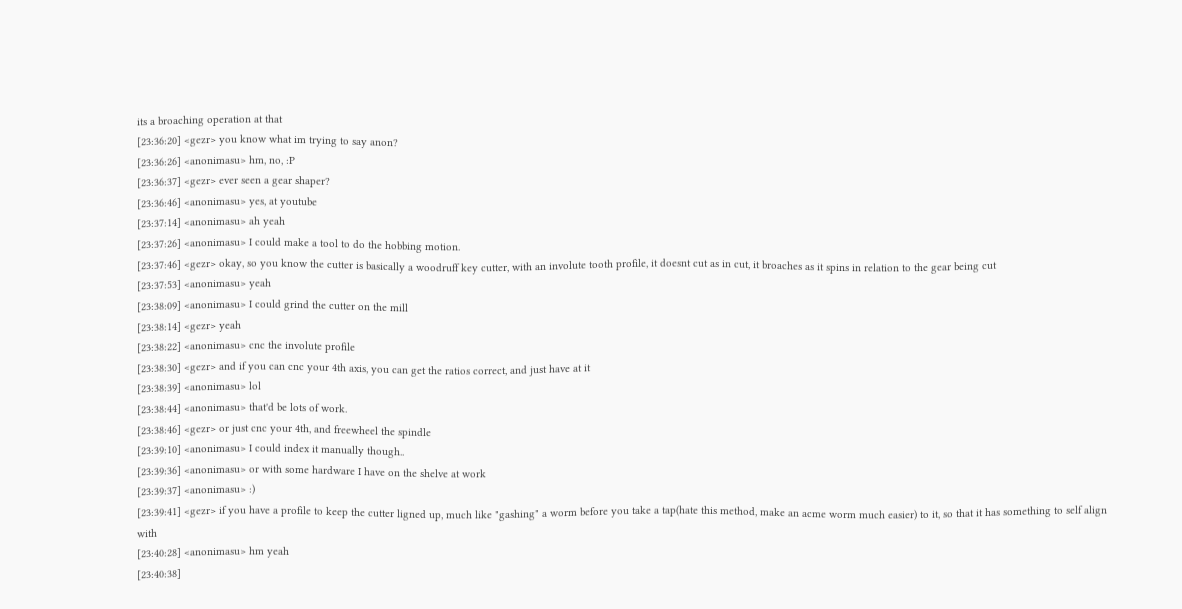its a broaching operation at that
[23:36:20] <gezr> you know what im trying to say anon?
[23:36:26] <anonimasu> hm, no, :P
[23:36:37] <gezr> ever seen a gear shaper?
[23:36:46] <anonimasu> yes, at youtube
[23:37:14] <anonimasu> ah yeah
[23:37:26] <anonimasu> I could make a tool to do the hobbing motion.
[23:37:46] <gezr> okay, so you know the cutter is basically a woodruff key cutter, with an involute tooth profile, it doesnt cut as in cut, it broaches as it spins in relation to the gear being cut
[23:37:53] <anonimasu> yeah
[23:38:09] <anonimasu> I could grind the cutter on the mill
[23:38:14] <gezr> yeah
[23:38:22] <anonimasu> cnc the involute profile
[23:38:30] <gezr> and if you can cnc your 4th axis, you can get the ratios correct, and just have at it
[23:38:39] <anonimasu> lol
[23:38:44] <anonimasu> that'd be lots of work.
[23:38:46] <gezr> or just cnc your 4th, and freewheel the spindle
[23:39:10] <anonimasu> I could index it manually though..
[23:39:36] <anonimasu> or with some hardware I have on the shelve at work
[23:39:37] <anonimasu> :)
[23:39:41] <gezr> if you have a profile to keep the cutter ligned up, much like "gashing" a worm before you take a tap(hate this method, make an acme worm much easier) to it, so that it has something to self align with
[23:40:28] <anonimasu> hm yeah
[23:40:38]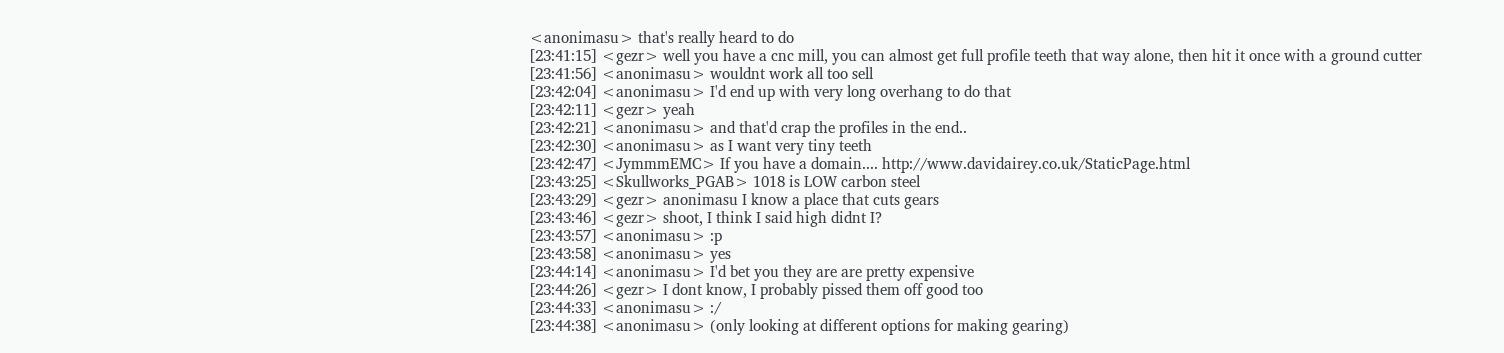<anonimasu> that's really heard to do
[23:41:15] <gezr> well you have a cnc mill, you can almost get full profile teeth that way alone, then hit it once with a ground cutter
[23:41:56] <anonimasu> wouldnt work all too sell
[23:42:04] <anonimasu> I'd end up with very long overhang to do that
[23:42:11] <gezr> yeah
[23:42:21] <anonimasu> and that'd crap the profiles in the end..
[23:42:30] <anonimasu> as I want very tiny teeth
[23:42:47] <JymmmEMC> If you have a domain.... http://www.davidairey.co.uk/StaticPage.html
[23:43:25] <Skullworks_PGAB> 1018 is LOW carbon steel
[23:43:29] <gezr> anonimasu I know a place that cuts gears
[23:43:46] <gezr> shoot, I think I said high didnt I?
[23:43:57] <anonimasu> :p
[23:43:58] <anonimasu> yes
[23:44:14] <anonimasu> I'd bet you they are are pretty expensive
[23:44:26] <gezr> I dont know, I probably pissed them off good too
[23:44:33] <anonimasu> :/
[23:44:38] <anonimasu> (only looking at different options for making gearing)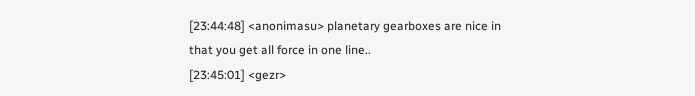[23:44:48] <anonimasu> planetary gearboxes are nice in that you get all force in one line..
[23:45:01] <gezr>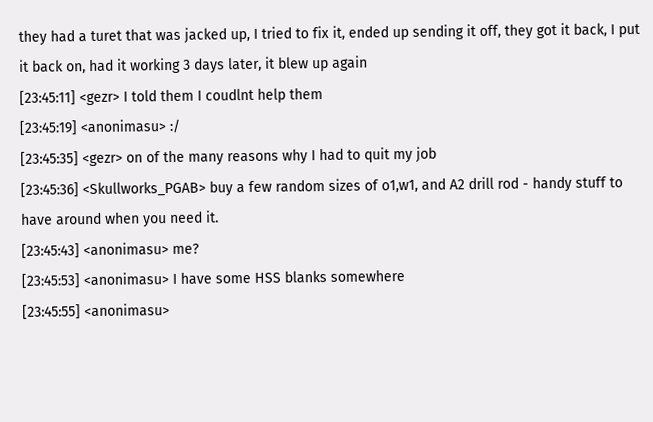they had a turet that was jacked up, I tried to fix it, ended up sending it off, they got it back, I put it back on, had it working 3 days later, it blew up again
[23:45:11] <gezr> I told them I coudlnt help them
[23:45:19] <anonimasu> :/
[23:45:35] <gezr> on of the many reasons why I had to quit my job
[23:45:36] <Skullworks_PGAB> buy a few random sizes of o1,w1, and A2 drill rod - handy stuff to have around when you need it.
[23:45:43] <anonimasu> me?
[23:45:53] <anonimasu> I have some HSS blanks somewhere
[23:45:55] <anonimasu>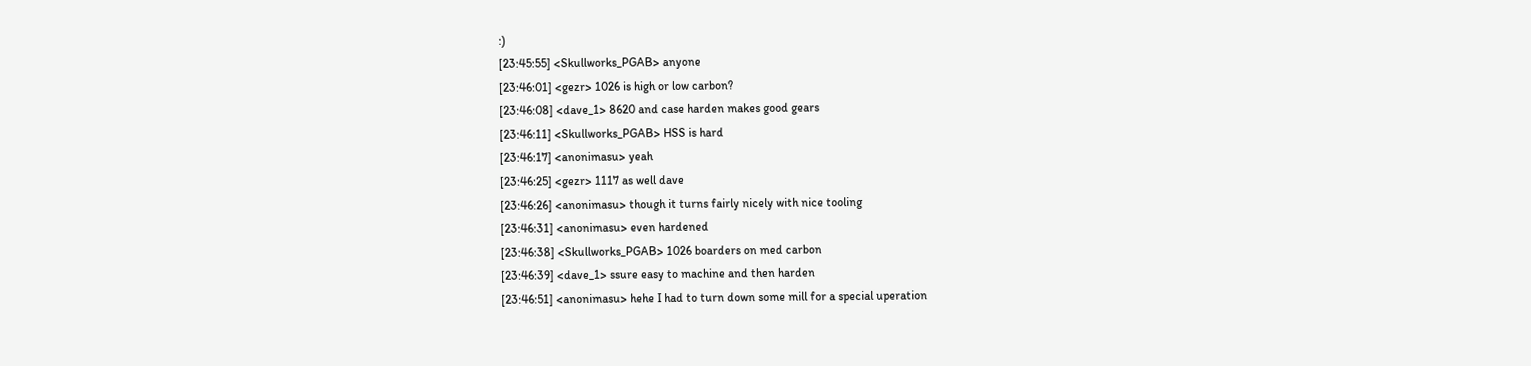:)
[23:45:55] <Skullworks_PGAB> anyone
[23:46:01] <gezr> 1026 is high or low carbon?
[23:46:08] <dave_1> 8620 and case harden makes good gears
[23:46:11] <Skullworks_PGAB> HSS is hard
[23:46:17] <anonimasu> yeah
[23:46:25] <gezr> 1117 as well dave
[23:46:26] <anonimasu> though it turns fairly nicely with nice tooling
[23:46:31] <anonimasu> even hardened
[23:46:38] <Skullworks_PGAB> 1026 boarders on med carbon
[23:46:39] <dave_1> ssure easy to machine and then harden
[23:46:51] <anonimasu> hehe I had to turn down some mill for a special uperation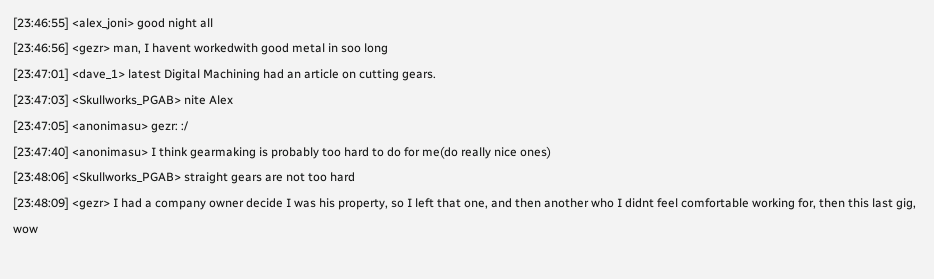[23:46:55] <alex_joni> good night all
[23:46:56] <gezr> man, I havent workedwith good metal in soo long
[23:47:01] <dave_1> latest Digital Machining had an article on cutting gears.
[23:47:03] <Skullworks_PGAB> nite Alex
[23:47:05] <anonimasu> gezr: :/
[23:47:40] <anonimasu> I think gearmaking is probably too hard to do for me(do really nice ones)
[23:48:06] <Skullworks_PGAB> straight gears are not too hard
[23:48:09] <gezr> I had a company owner decide I was his property, so I left that one, and then another who I didnt feel comfortable working for, then this last gig, wow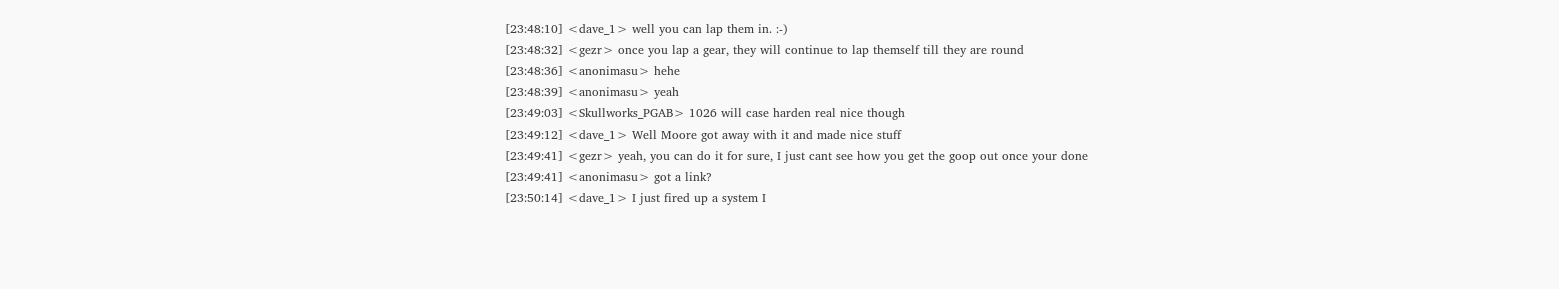[23:48:10] <dave_1> well you can lap them in. :-)
[23:48:32] <gezr> once you lap a gear, they will continue to lap themself till they are round
[23:48:36] <anonimasu> hehe
[23:48:39] <anonimasu> yeah
[23:49:03] <Skullworks_PGAB> 1026 will case harden real nice though
[23:49:12] <dave_1> Well Moore got away with it and made nice stuff
[23:49:41] <gezr> yeah, you can do it for sure, I just cant see how you get the goop out once your done
[23:49:41] <anonimasu> got a link?
[23:50:14] <dave_1> I just fired up a system I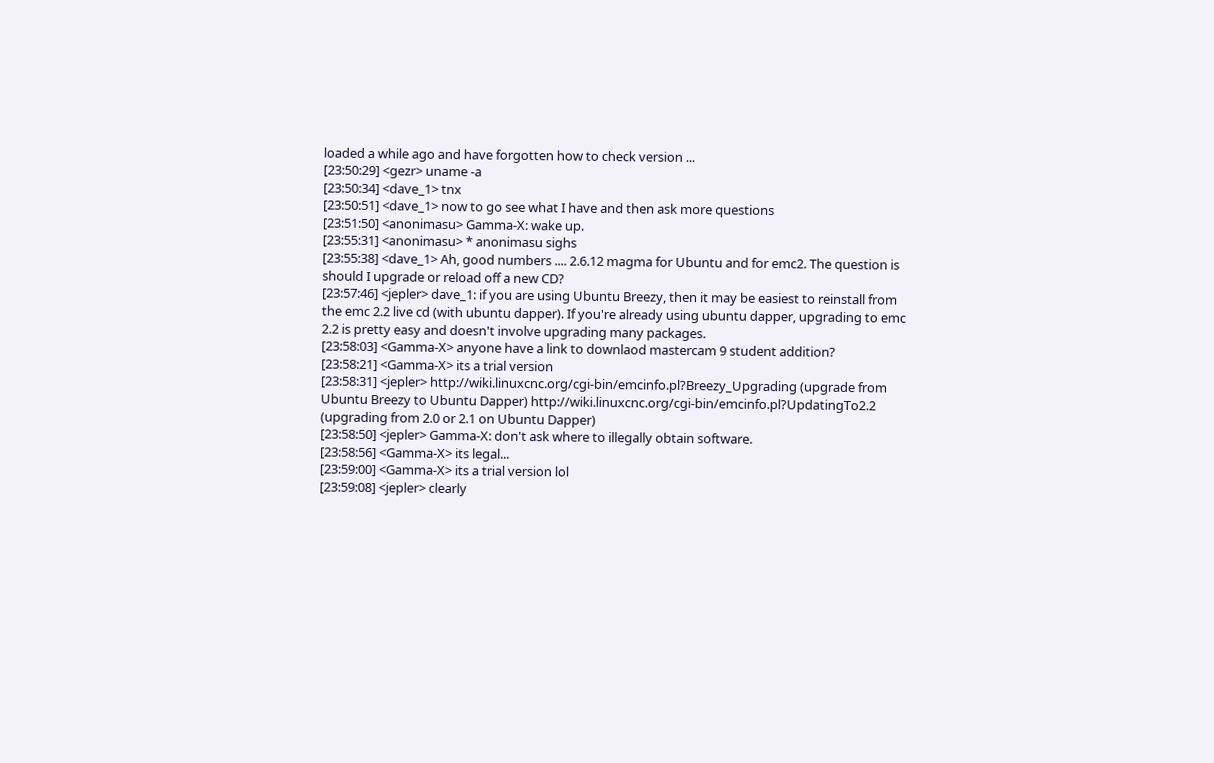loaded a while ago and have forgotten how to check version ...
[23:50:29] <gezr> uname -a
[23:50:34] <dave_1> tnx
[23:50:51] <dave_1> now to go see what I have and then ask more questions
[23:51:50] <anonimasu> Gamma-X: wake up.
[23:55:31] <anonimasu> * anonimasu sighs
[23:55:38] <dave_1> Ah, good numbers .... 2.6.12 magma for Ubuntu and for emc2. The question is should I upgrade or reload off a new CD?
[23:57:46] <jepler> dave_1: if you are using Ubuntu Breezy, then it may be easiest to reinstall from the emc 2.2 live cd (with ubuntu dapper). If you're already using ubuntu dapper, upgrading to emc 2.2 is pretty easy and doesn't involve upgrading many packages.
[23:58:03] <Gamma-X> anyone have a link to downlaod mastercam 9 student addition?
[23:58:21] <Gamma-X> its a trial version
[23:58:31] <jepler> http://wiki.linuxcnc.org/cgi-bin/emcinfo.pl?Breezy_Upgrading (upgrade from Ubuntu Breezy to Ubuntu Dapper) http://wiki.linuxcnc.org/cgi-bin/emcinfo.pl?UpdatingTo2.2 (upgrading from 2.0 or 2.1 on Ubuntu Dapper)
[23:58:50] <jepler> Gamma-X: don't ask where to illegally obtain software.
[23:58:56] <Gamma-X> its legal...
[23:59:00] <Gamma-X> its a trial version lol
[23:59:08] <jepler> clearly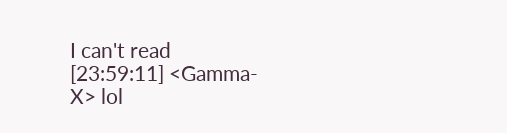I can't read
[23:59:11] <Gamma-X> lol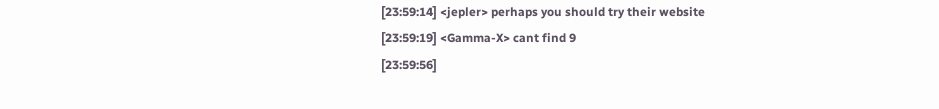[23:59:14] <jepler> perhaps you should try their website
[23:59:19] <Gamma-X> cant find 9
[23:59:56]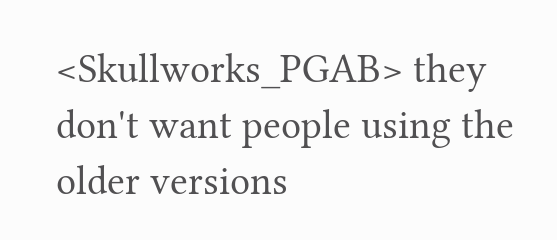<Skullworks_PGAB> they don't want people using the older versions